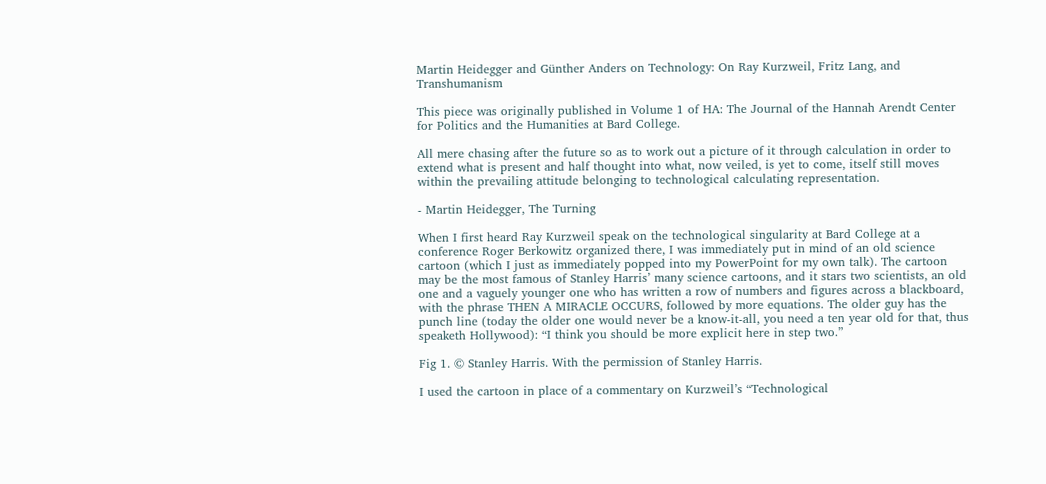Martin Heidegger and Günther Anders on Technology: On Ray Kurzweil, Fritz Lang, and Transhumanism

This piece was originally published in Volume 1 of HA: The Journal of the Hannah Arendt Center for Politics and the Humanities at Bard College.

All mere chasing after the future so as to work out a picture of it through calculation in order to extend what is present and half thought into what, now veiled, is yet to come, itself still moves within the prevailing attitude belonging to technological calculating representation.

- Martin Heidegger, The Turning

When I first heard Ray Kurzweil speak on the technological singularity at Bard College at a conference Roger Berkowitz organized there, I was immediately put in mind of an old science cartoon (which I just as immediately popped into my PowerPoint for my own talk). The cartoon may be the most famous of Stanley Harris’ many science cartoons, and it stars two scientists, an old one and a vaguely younger one who has written a row of numbers and figures across a blackboard, with the phrase THEN A MIRACLE OCCURS, followed by more equations. The older guy has the punch line (today the older one would never be a know-it-all, you need a ten year old for that, thus speaketh Hollywood): “I think you should be more explicit here in step two.”

Fig 1. © Stanley Harris. With the permission of Stanley Harris.

I used the cartoon in place of a commentary on Kurzweil’s “Technological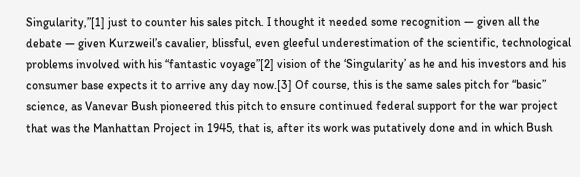Singularity,”[1] just to counter his sales pitch. I thought it needed some recognition — given all the debate — given Kurzweil’s cavalier, blissful, even gleeful underestimation of the scientific, technological problems involved with his “fantastic voyage”[2] vision of the ‘Singularity’ as he and his investors and his consumer base expects it to arrive any day now.[3] Of course, this is the same sales pitch for “basic” science, as Vanevar Bush pioneered this pitch to ensure continued federal support for the war project that was the Manhattan Project in 1945, that is, after its work was putatively done and in which Bush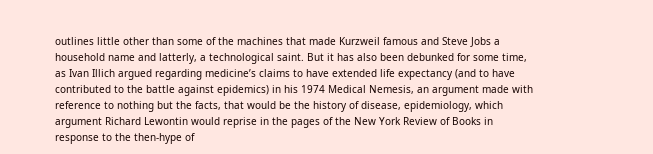outlines little other than some of the machines that made Kurzweil famous and Steve Jobs a household name and latterly, a technological saint. But it has also been debunked for some time, as Ivan Illich argued regarding medicine’s claims to have extended life expectancy (and to have contributed to the battle against epidemics) in his 1974 Medical Nemesis, an argument made with reference to nothing but the facts, that would be the history of disease, epidemiology, which argument Richard Lewontin would reprise in the pages of the New York Review of Books in response to the then-hype of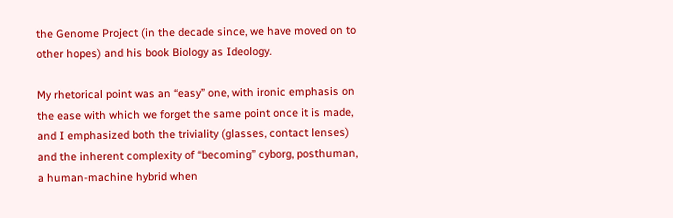the Genome Project (in the decade since, we have moved on to other hopes) and his book Biology as Ideology.

My rhetorical point was an “easy” one, with ironic emphasis on the ease with which we forget the same point once it is made, and I emphasized both the triviality (glasses, contact lenses) and the inherent complexity of “becoming” cyborg, posthuman, a human-machine hybrid when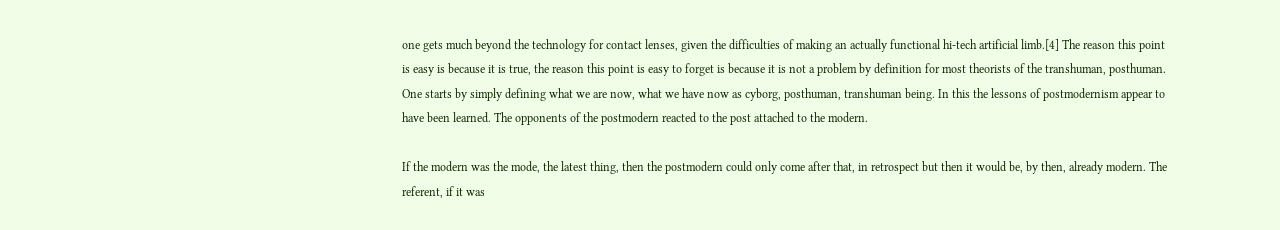one gets much beyond the technology for contact lenses, given the difficulties of making an actually functional hi-tech artificial limb.[4] The reason this point is easy is because it is true, the reason this point is easy to forget is because it is not a problem by definition for most theorists of the transhuman, posthuman. One starts by simply defining what we are now, what we have now as cyborg, posthuman, transhuman being. In this the lessons of postmodernism appear to have been learned. The opponents of the postmodern reacted to the post attached to the modern.

If the modern was the mode, the latest thing, then the postmodern could only come after that, in retrospect but then it would be, by then, already modern. The referent, if it was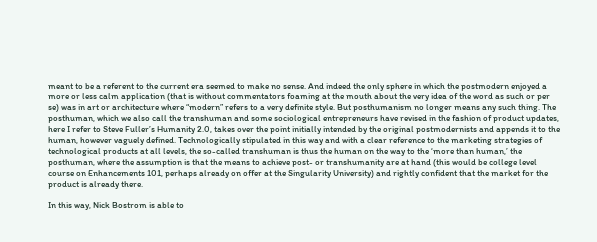meant to be a referent to the current era seemed to make no sense. And indeed the only sphere in which the postmodern enjoyed a more or less calm application (that is without commentators foaming at the mouth about the very idea of the word as such or per se) was in art or architecture where “modern” refers to a very definite style. But posthumanism no longer means any such thing. The posthuman, which we also call the transhuman and some sociological entrepreneurs have revised in the fashion of product updates, here I refer to Steve Fuller’s Humanity 2.0, takes over the point initially intended by the original postmodernists and appends it to the human, however vaguely defined. Technologically stipulated in this way and with a clear reference to the marketing strategies of technological products at all levels, the so-called transhuman is thus the human on the way to the ‘more than human,’ the posthuman, where the assumption is that the means to achieve post- or transhumanity are at hand (this would be college level course on Enhancements 101, perhaps already on offer at the Singularity University) and rightly confident that the market for the product is already there.

In this way, Nick Bostrom is able to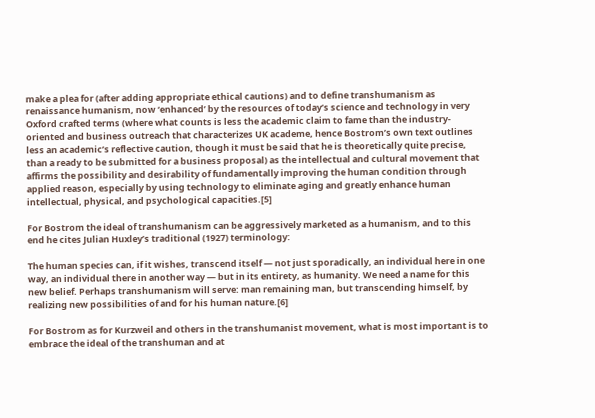make a plea for (after adding appropriate ethical cautions) and to define transhumanism as renaissance humanism, now ‘enhanced’ by the resources of today’s science and technology in very Oxford crafted terms (where what counts is less the academic claim to fame than the industry-oriented and business outreach that characterizes UK academe, hence Bostrom’s own text outlines less an academic’s reflective caution, though it must be said that he is theoretically quite precise, than a ready to be submitted for a business proposal) as the intellectual and cultural movement that affirms the possibility and desirability of fundamentally improving the human condition through applied reason, especially by using technology to eliminate aging and greatly enhance human intellectual, physical, and psychological capacities.[5]

For Bostrom the ideal of transhumanism can be aggressively marketed as a humanism, and to this end he cites Julian Huxley’s traditional (1927) terminology:

The human species can, if it wishes, transcend itself — not just sporadically, an individual here in one way, an individual there in another way — but in its entirety, as humanity. We need a name for this new belief. Perhaps transhumanism will serve: man remaining man, but transcending himself, by realizing new possibilities of and for his human nature.[6]

For Bostrom as for Kurzweil and others in the transhumanist movement, what is most important is to embrace the ideal of the transhuman and at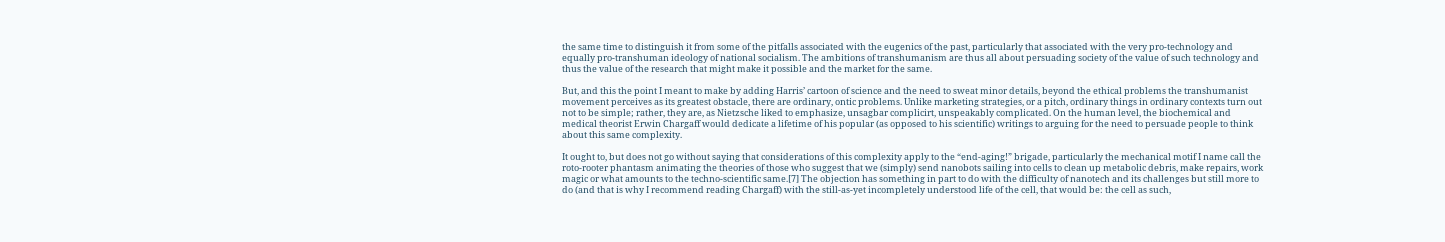the same time to distinguish it from some of the pitfalls associated with the eugenics of the past, particularly that associated with the very pro-technology and equally pro-transhuman ideology of national socialism. The ambitions of transhumanism are thus all about persuading society of the value of such technology and thus the value of the research that might make it possible and the market for the same.

But, and this the point I meant to make by adding Harris’ cartoon of science and the need to sweat minor details, beyond the ethical problems the transhumanist movement perceives as its greatest obstacle, there are ordinary, ontic problems. Unlike marketing strategies, or a pitch, ordinary things in ordinary contexts turn out not to be simple; rather, they are, as Nietzsche liked to emphasize, unsagbar complicirt, unspeakably complicated. On the human level, the biochemical and medical theorist Erwin Chargaff would dedicate a lifetime of his popular (as opposed to his scientific) writings to arguing for the need to persuade people to think about this same complexity.

It ought to, but does not go without saying that considerations of this complexity apply to the “end-aging!” brigade, particularly the mechanical motif I name call the roto-rooter phantasm animating the theories of those who suggest that we (simply) send nanobots sailing into cells to clean up metabolic debris, make repairs, work magic or what amounts to the techno-scientific same.[7] The objection has something in part to do with the difficulty of nanotech and its challenges but still more to do (and that is why I recommend reading Chargaff) with the still-as-yet incompletely understood life of the cell, that would be: the cell as such,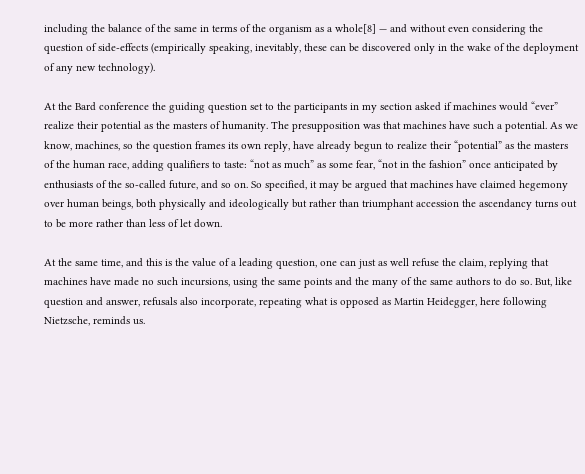including the balance of the same in terms of the organism as a whole[8] — and without even considering the question of side-effects (empirically speaking, inevitably, these can be discovered only in the wake of the deployment of any new technology).

At the Bard conference the guiding question set to the participants in my section asked if machines would “ever” realize their potential as the masters of humanity. The presupposition was that machines have such a potential. As we know, machines, so the question frames its own reply, have already begun to realize their “potential” as the masters of the human race, adding qualifiers to taste: “not as much” as some fear, “not in the fashion” once anticipated by enthusiasts of the so-called future, and so on. So specified, it may be argued that machines have claimed hegemony over human beings, both physically and ideologically but rather than triumphant accession the ascendancy turns out to be more rather than less of let down.

At the same time, and this is the value of a leading question, one can just as well refuse the claim, replying that machines have made no such incursions, using the same points and the many of the same authors to do so. But, like question and answer, refusals also incorporate, repeating what is opposed as Martin Heidegger, here following Nietzsche, reminds us.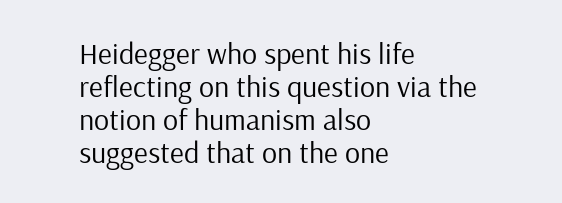Heidegger who spent his life reflecting on this question via the notion of humanism also suggested that on the one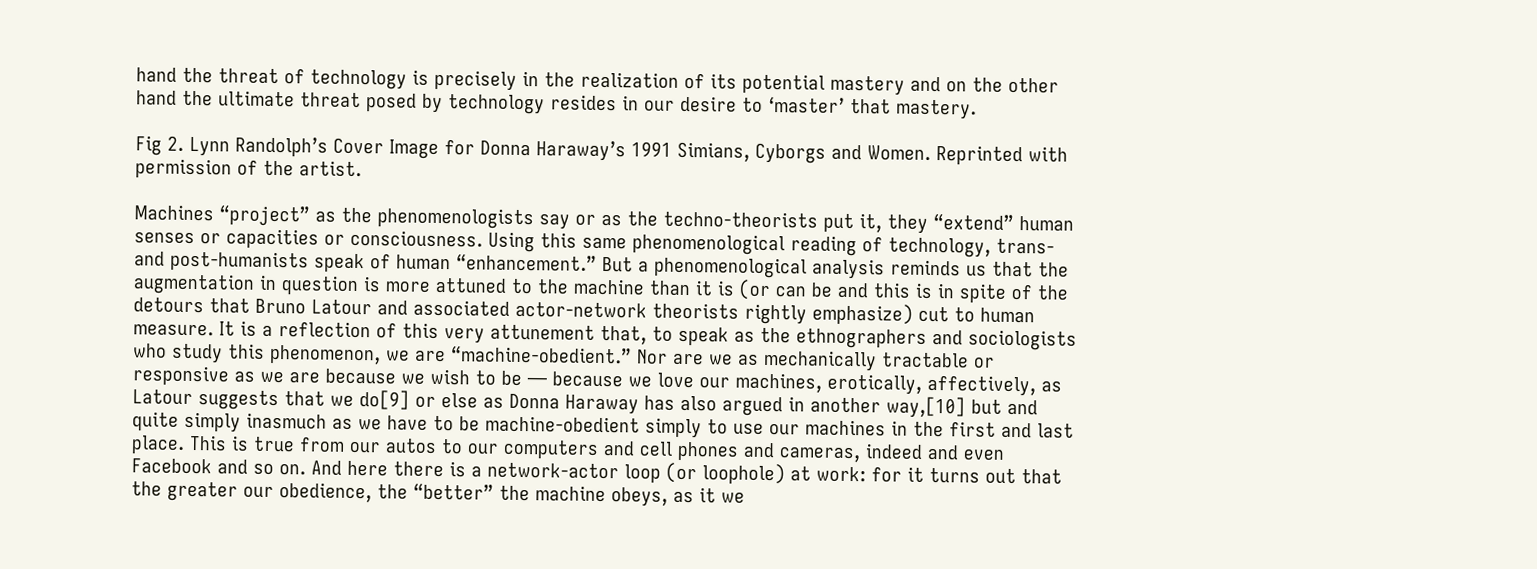hand the threat of technology is precisely in the realization of its potential mastery and on the other hand the ultimate threat posed by technology resides in our desire to ‘master’ that mastery.

Fig 2. Lynn Randolph’s Cover Image for Donna Haraway’s 1991 Simians, Cyborgs and Women. Reprinted with permission of the artist.

Machines “project” as the phenomenologists say or as the techno-theorists put it, they “extend” human senses or capacities or consciousness. Using this same phenomenological reading of technology, trans- and post-humanists speak of human “enhancement.” But a phenomenological analysis reminds us that the augmentation in question is more attuned to the machine than it is (or can be and this is in spite of the detours that Bruno Latour and associated actor-network theorists rightly emphasize) cut to human measure. It is a reflection of this very attunement that, to speak as the ethnographers and sociologists who study this phenomenon, we are “machine-obedient.” Nor are we as mechanically tractable or responsive as we are because we wish to be — because we love our machines, erotically, affectively, as Latour suggests that we do[9] or else as Donna Haraway has also argued in another way,[10] but and quite simply inasmuch as we have to be machine-obedient simply to use our machines in the first and last place. This is true from our autos to our computers and cell phones and cameras, indeed and even Facebook and so on. And here there is a network-actor loop (or loophole) at work: for it turns out that the greater our obedience, the “better” the machine obeys, as it we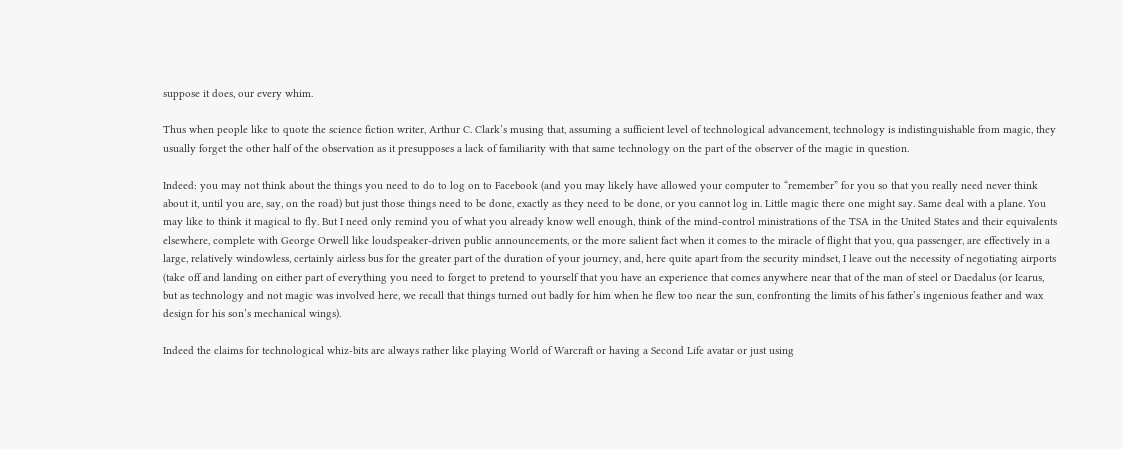suppose it does, our every whim.

Thus when people like to quote the science fiction writer, Arthur C. Clark’s musing that, assuming a sufficient level of technological advancement, technology is indistinguishable from magic, they usually forget the other half of the observation as it presupposes a lack of familiarity with that same technology on the part of the observer of the magic in question.

Indeed: you may not think about the things you need to do to log on to Facebook (and you may likely have allowed your computer to “remember” for you so that you really need never think about it, until you are, say, on the road) but just those things need to be done, exactly as they need to be done, or you cannot log in. Little magic there one might say. Same deal with a plane. You may like to think it magical to fly. But I need only remind you of what you already know well enough, think of the mind-control ministrations of the TSA in the United States and their equivalents elsewhere, complete with George Orwell like loudspeaker-driven public announcements, or the more salient fact when it comes to the miracle of flight that you, qua passenger, are effectively in a large, relatively windowless, certainly airless bus for the greater part of the duration of your journey, and, here quite apart from the security mindset, I leave out the necessity of negotiating airports (take off and landing on either part of everything you need to forget to pretend to yourself that you have an experience that comes anywhere near that of the man of steel or Daedalus (or Icarus, but as technology and not magic was involved here, we recall that things turned out badly for him when he flew too near the sun, confronting the limits of his father’s ingenious feather and wax design for his son’s mechanical wings).

Indeed the claims for technological whiz-bits are always rather like playing World of Warcraft or having a Second Life avatar or just using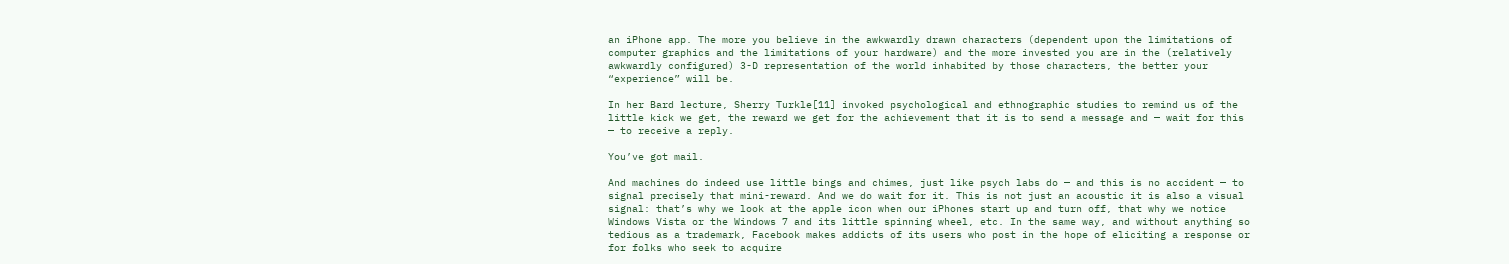an iPhone app. The more you believe in the awkwardly drawn characters (dependent upon the limitations of computer graphics and the limitations of your hardware) and the more invested you are in the (relatively awkwardly configured) 3-D representation of the world inhabited by those characters, the better your “experience” will be.

In her Bard lecture, Sherry Turkle[11] invoked psychological and ethnographic studies to remind us of the little kick we get, the reward we get for the achievement that it is to send a message and — wait for this — to receive a reply.

You’ve got mail.

And machines do indeed use little bings and chimes, just like psych labs do — and this is no accident — to signal precisely that mini-reward. And we do wait for it. This is not just an acoustic it is also a visual signal: that’s why we look at the apple icon when our iPhones start up and turn off, that why we notice Windows Vista or the Windows 7 and its little spinning wheel, etc. In the same way, and without anything so tedious as a trademark, Facebook makes addicts of its users who post in the hope of eliciting a response or for folks who seek to acquire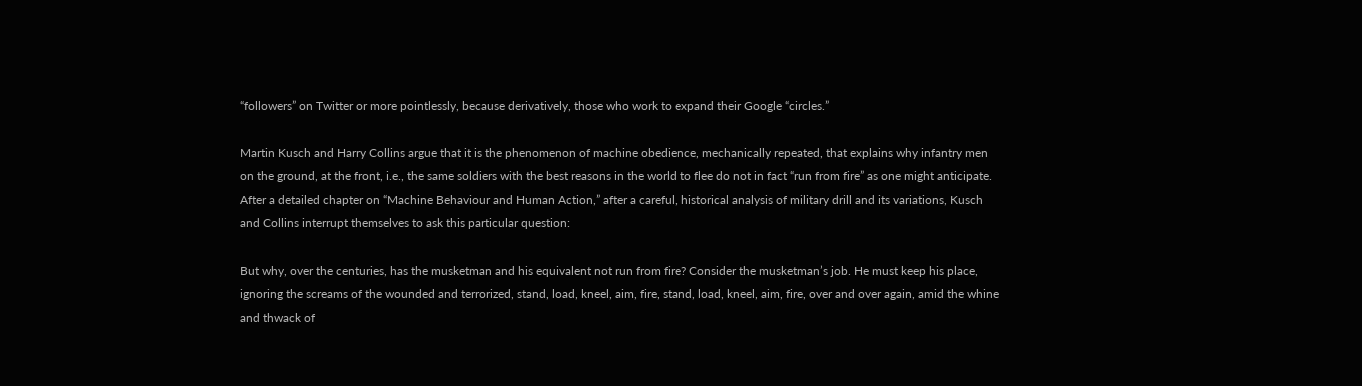“followers” on Twitter or more pointlessly, because derivatively, those who work to expand their Google “circles.”

Martin Kusch and Harry Collins argue that it is the phenomenon of machine obedience, mechanically repeated, that explains why infantry men on the ground, at the front, i.e., the same soldiers with the best reasons in the world to flee do not in fact “run from fire” as one might anticipate. After a detailed chapter on “Machine Behaviour and Human Action,” after a careful, historical analysis of military drill and its variations, Kusch and Collins interrupt themselves to ask this particular question:

But why, over the centuries, has the musketman and his equivalent not run from fire? Consider the musketman’s job. He must keep his place, ignoring the screams of the wounded and terrorized, stand, load, kneel, aim, fire, stand, load, kneel, aim, fire, over and over again, amid the whine and thwack of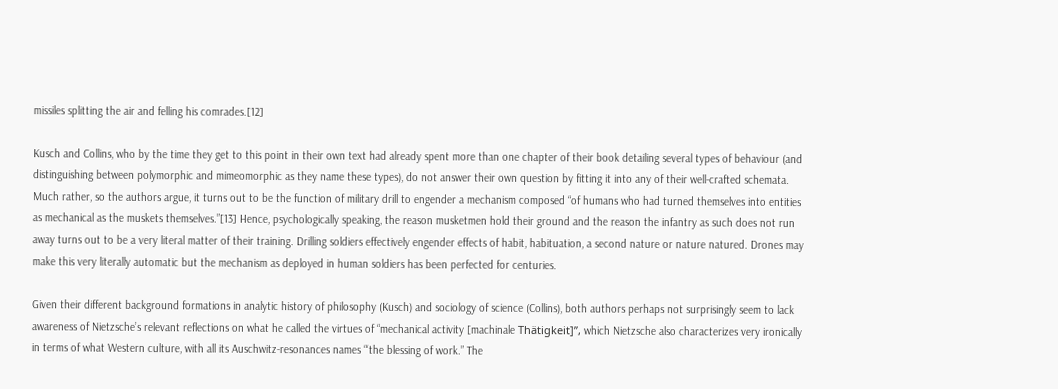missiles splitting the air and felling his comrades.[12]

Kusch and Collins, who by the time they get to this point in their own text had already spent more than one chapter of their book detailing several types of behaviour (and distinguishing between polymorphic and mimeomorphic as they name these types), do not answer their own question by fitting it into any of their well-crafted schemata. Much rather, so the authors argue, it turns out to be the function of military drill to engender a mechanism composed “of humans who had turned themselves into entities as mechanical as the muskets themselves.”[13] Hence, psychologically speaking, the reason musketmen hold their ground and the reason the infantry as such does not run away turns out to be a very literal matter of their training. Drilling soldiers effectively engender effects of habit, habituation, a second nature or nature natured. Drones may make this very literally automatic but the mechanism as deployed in human soldiers has been perfected for centuries.

Given their different background formations in analytic history of philosophy (Kusch) and sociology of science (Collins), both authors perhaps not surprisingly seem to lack awareness of Nietzsche’s relevant reflections on what he called the virtues of “mechanical activity [machinale Thätigkeit]”, which Nietzsche also characterizes very ironically in terms of what Western culture, with all its Auschwitz-resonances names “‘the blessing of work.” The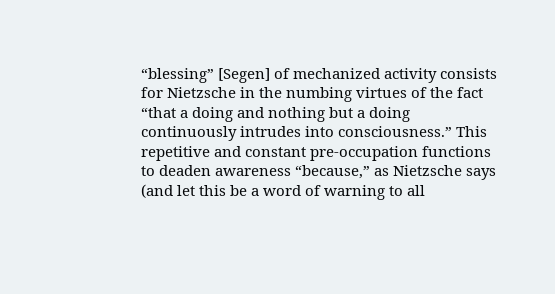“blessing” [Segen] of mechanized activity consists for Nietzsche in the numbing virtues of the fact “that a doing and nothing but a doing continuously intrudes into consciousness.” This repetitive and constant pre-occupation functions to deaden awareness “because,” as Nietzsche says (and let this be a word of warning to all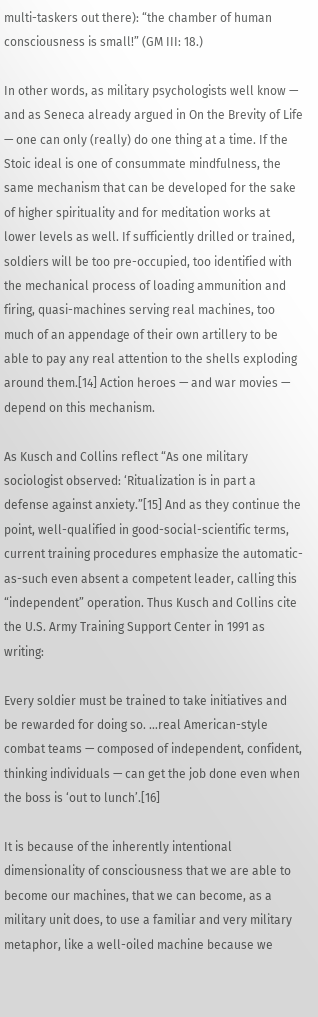multi-taskers out there): “the chamber of human consciousness is small!” (GM III: 18.)

In other words, as military psychologists well know — and as Seneca already argued in On the Brevity of Life — one can only (really) do one thing at a time. If the Stoic ideal is one of consummate mindfulness, the same mechanism that can be developed for the sake of higher spirituality and for meditation works at lower levels as well. If sufficiently drilled or trained, soldiers will be too pre-occupied, too identified with the mechanical process of loading ammunition and firing, quasi-machines serving real machines, too much of an appendage of their own artillery to be able to pay any real attention to the shells exploding around them.[14] Action heroes — and war movies — depend on this mechanism.

As Kusch and Collins reflect “As one military sociologist observed: ‘Ritualization is in part a defense against anxiety.”[15] And as they continue the point, well-qualified in good-social-scientific terms, current training procedures emphasize the automatic-as-such even absent a competent leader, calling this “independent” operation. Thus Kusch and Collins cite the U.S. Army Training Support Center in 1991 as writing:

Every soldier must be trained to take initiatives and be rewarded for doing so. …real American-style combat teams — composed of independent, confident, thinking individuals — can get the job done even when the boss is ‘out to lunch’.[16]

It is because of the inherently intentional dimensionality of consciousness that we are able to become our machines, that we can become, as a military unit does, to use a familiar and very military metaphor, like a well-oiled machine because we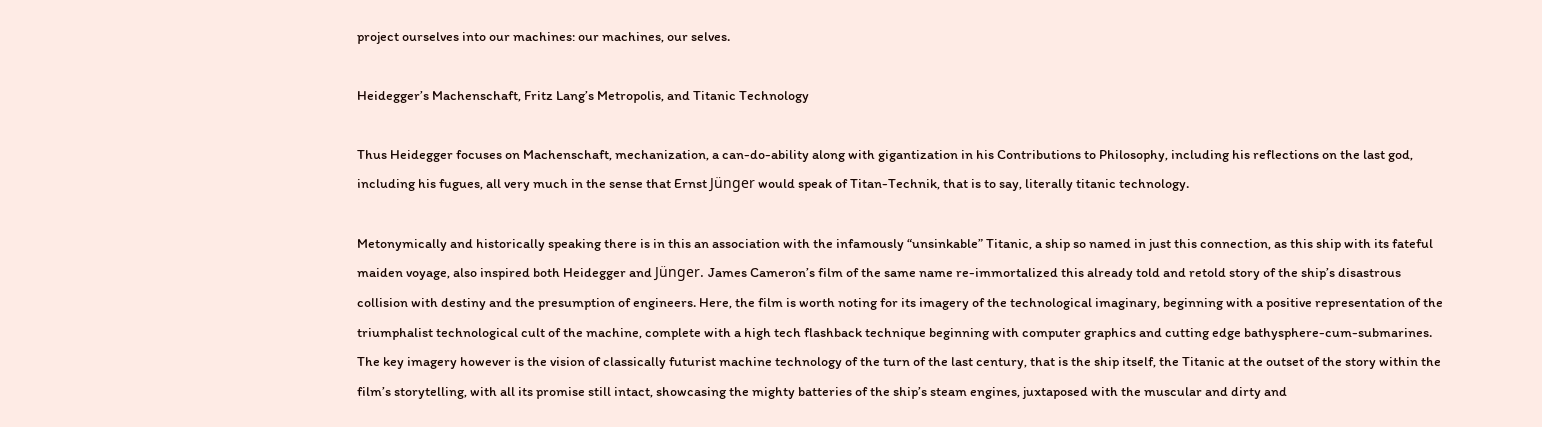project ourselves into our machines: our machines, our selves.

Heidegger’s Machenschaft, Fritz Lang’s Metropolis, and Titanic Technology

Thus Heidegger focuses on Machenschaft, mechanization, a can-do-ability along with gigantization in his Contributions to Philosophy, including his reflections on the last god, including his fugues, all very much in the sense that Ernst Jünger would speak of Titan-Technik, that is to say, literally titanic technology.

Metonymically and historically speaking there is in this an association with the infamously “unsinkable” Titanic, a ship so named in just this connection, as this ship with its fateful maiden voyage, also inspired both Heidegger and Jünger. James Cameron’s film of the same name re-immortalized this already told and retold story of the ship’s disastrous collision with destiny and the presumption of engineers. Here, the film is worth noting for its imagery of the technological imaginary, beginning with a positive representation of the triumphalist technological cult of the machine, complete with a high tech flashback technique beginning with computer graphics and cutting edge bathysphere-cum-submarines. The key imagery however is the vision of classically futurist machine technology of the turn of the last century, that is the ship itself, the Titanic at the outset of the story within the film’s storytelling, with all its promise still intact, showcasing the mighty batteries of the ship’s steam engines, juxtaposed with the muscular and dirty and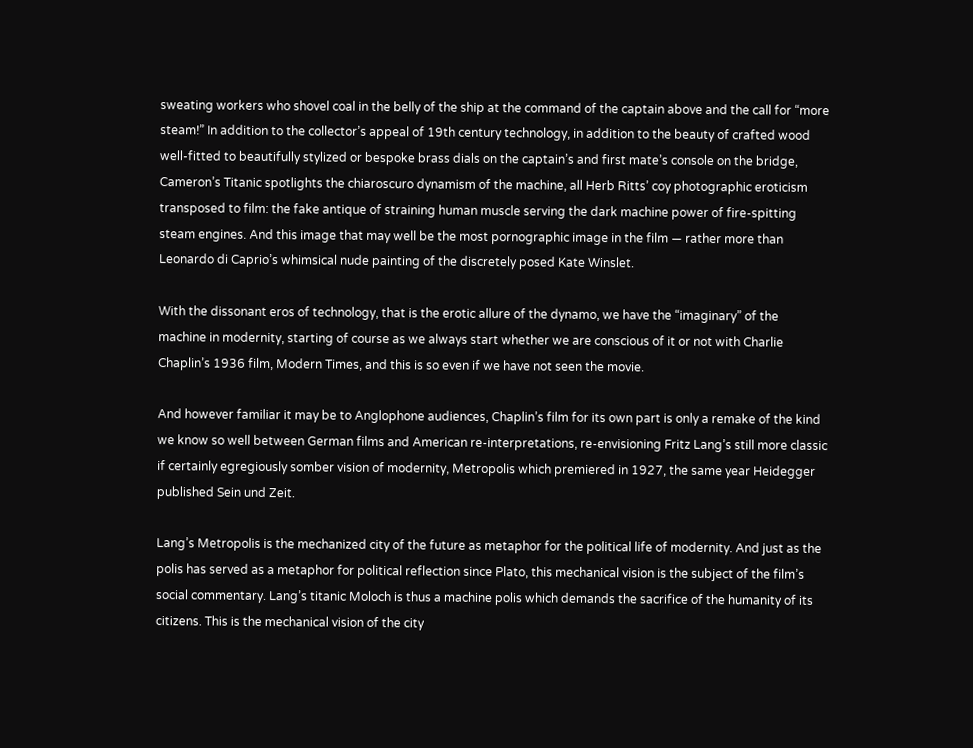sweating workers who shovel coal in the belly of the ship at the command of the captain above and the call for “more steam!” In addition to the collector’s appeal of 19th century technology, in addition to the beauty of crafted wood well-fitted to beautifully stylized or bespoke brass dials on the captain’s and first mate’s console on the bridge, Cameron’s Titanic spotlights the chiaroscuro dynamism of the machine, all Herb Ritts’ coy photographic eroticism transposed to film: the fake antique of straining human muscle serving the dark machine power of fire-spitting steam engines. And this image that may well be the most pornographic image in the film — rather more than Leonardo di Caprio’s whimsical nude painting of the discretely posed Kate Winslet.

With the dissonant eros of technology, that is the erotic allure of the dynamo, we have the “imaginary” of the machine in modernity, starting of course as we always start whether we are conscious of it or not with Charlie Chaplin’s 1936 film, Modern Times, and this is so even if we have not seen the movie.

And however familiar it may be to Anglophone audiences, Chaplin’s film for its own part is only a remake of the kind we know so well between German films and American re-interpretations, re-envisioning Fritz Lang’s still more classic if certainly egregiously somber vision of modernity, Metropolis which premiered in 1927, the same year Heidegger published Sein und Zeit.

Lang’s Metropolis is the mechanized city of the future as metaphor for the political life of modernity. And just as the polis has served as a metaphor for political reflection since Plato, this mechanical vision is the subject of the film’s social commentary. Lang’s titanic Moloch is thus a machine polis which demands the sacrifice of the humanity of its citizens. This is the mechanical vision of the city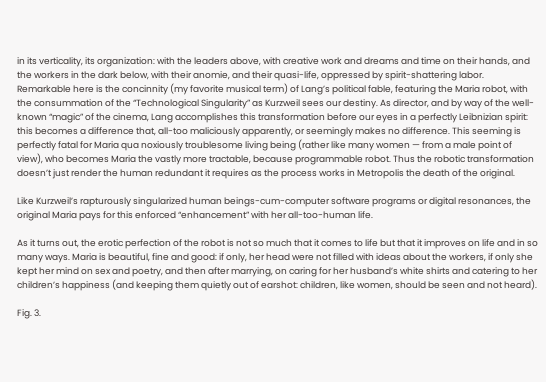in its verticality, its organization: with the leaders above, with creative work and dreams and time on their hands, and the workers in the dark below, with their anomie, and their quasi-life, oppressed by spirit-shattering labor. Remarkable here is the concinnity (my favorite musical term) of Lang’s political fable, featuring the Maria robot, with the consummation of the “Technological Singularity” as Kurzweil sees our destiny. As director, and by way of the well-known “magic” of the cinema, Lang accomplishes this transformation before our eyes in a perfectly Leibnizian spirit: this becomes a difference that, all-too maliciously apparently, or seemingly makes no difference. This seeming is perfectly fatal for Maria qua noxiously troublesome living being (rather like many women — from a male point of view), who becomes Maria the vastly more tractable, because programmable robot. Thus the robotic transformation doesn’t just render the human redundant it requires as the process works in Metropolis the death of the original.

Like Kurzweil’s rapturously singularized human beings-cum-computer software programs or digital resonances, the original Maria pays for this enforced “enhancement” with her all-too-human life.

As it turns out, the erotic perfection of the robot is not so much that it comes to life but that it improves on life and in so many ways. Maria is beautiful, fine and good: if only, her head were not filled with ideas about the workers, if only she kept her mind on sex and poetry, and then after marrying, on caring for her husband’s white shirts and catering to her children’s happiness (and keeping them quietly out of earshot: children, like women, should be seen and not heard).

Fig. 3.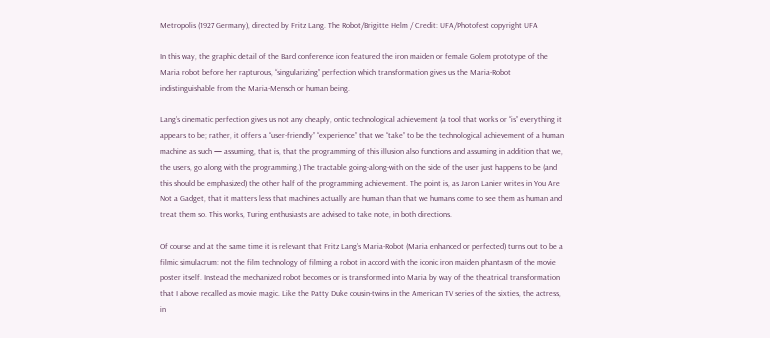Metropolis (1927 Germany), directed by Fritz Lang. The Robot/Brigitte Helm / Credit: UFA/Photofest copyright UFA

In this way, the graphic detail of the Bard conference icon featured the iron maiden or female Golem prototype of the Maria robot before her rapturous, “singularizing” perfection which transformation gives us the Maria-Robot indistinguishable from the Maria-Mensch or human being.

Lang’s cinematic perfection gives us not any cheaply, ontic technological achievement (a tool that works or “is” everything it appears to be; rather, it offers a “user-friendly” “experience” that we “take” to be the technological achievement of a human machine as such — assuming, that is, that the programming of this illusion also functions and assuming in addition that we, the users, go along with the programming.) The tractable going-along-with on the side of the user just happens to be (and this should be emphasized) the other half of the programming achievement. The point is, as Jaron Lanier writes in You Are Not a Gadget, that it matters less that machines actually are human than that we humans come to see them as human and treat them so. This works, Turing enthusiasts are advised to take note, in both directions.

Of course and at the same time it is relevant that Fritz Lang’s Maria-Robot (Maria enhanced or perfected) turns out to be a filmic simulacrum: not the film technology of filming a robot in accord with the iconic iron maiden phantasm of the movie poster itself. Instead the mechanized robot becomes or is transformed into Maria by way of the theatrical transformation that I above recalled as movie magic. Like the Patty Duke cousin-twins in the American TV series of the sixties, the actress, in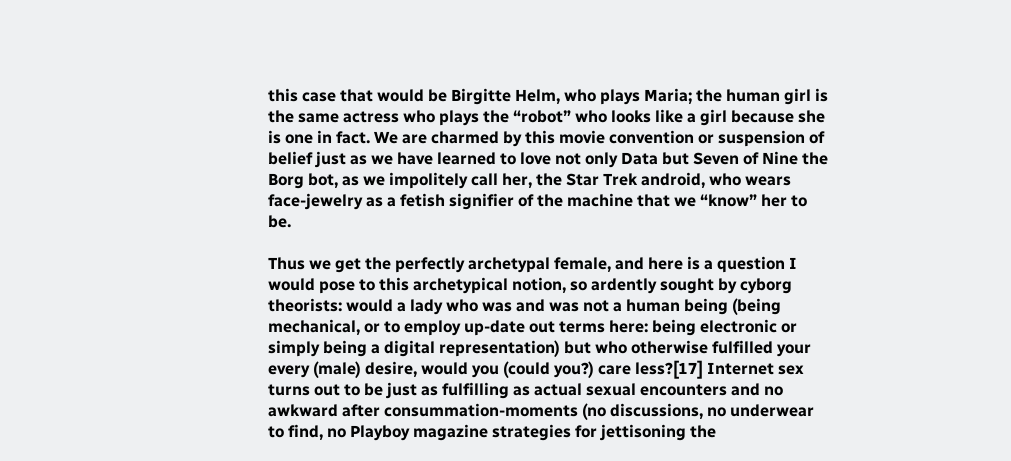this case that would be Birgitte Helm, who plays Maria; the human girl is the same actress who plays the “robot” who looks like a girl because she is one in fact. We are charmed by this movie convention or suspension of belief just as we have learned to love not only Data but Seven of Nine the Borg bot, as we impolitely call her, the Star Trek android, who wears face-jewelry as a fetish signifier of the machine that we “know” her to be.

Thus we get the perfectly archetypal female, and here is a question I would pose to this archetypical notion, so ardently sought by cyborg theorists: would a lady who was and was not a human being (being mechanical, or to employ up-date out terms here: being electronic or simply being a digital representation) but who otherwise fulfilled your every (male) desire, would you (could you?) care less?[17] Internet sex turns out to be just as fulfilling as actual sexual encounters and no awkward after consummation-moments (no discussions, no underwear to find, no Playboy magazine strategies for jettisoning the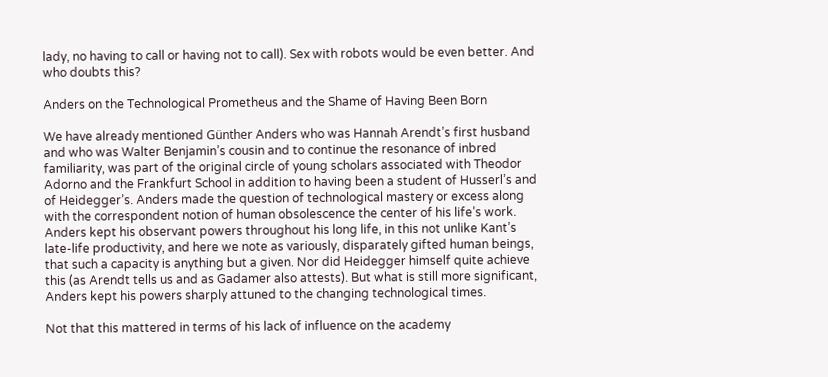lady, no having to call or having not to call). Sex with robots would be even better. And who doubts this?

Anders on the Technological Prometheus and the Shame of Having Been Born

We have already mentioned Günther Anders who was Hannah Arendt’s first husband and who was Walter Benjamin’s cousin and to continue the resonance of inbred familiarity, was part of the original circle of young scholars associated with Theodor Adorno and the Frankfurt School in addition to having been a student of Husserl’s and of Heidegger’s. Anders made the question of technological mastery or excess along with the correspondent notion of human obsolescence the center of his life’s work. Anders kept his observant powers throughout his long life, in this not unlike Kant’s late-life productivity, and here we note as variously, disparately gifted human beings, that such a capacity is anything but a given. Nor did Heidegger himself quite achieve this (as Arendt tells us and as Gadamer also attests). But what is still more significant, Anders kept his powers sharply attuned to the changing technological times.

Not that this mattered in terms of his lack of influence on the academy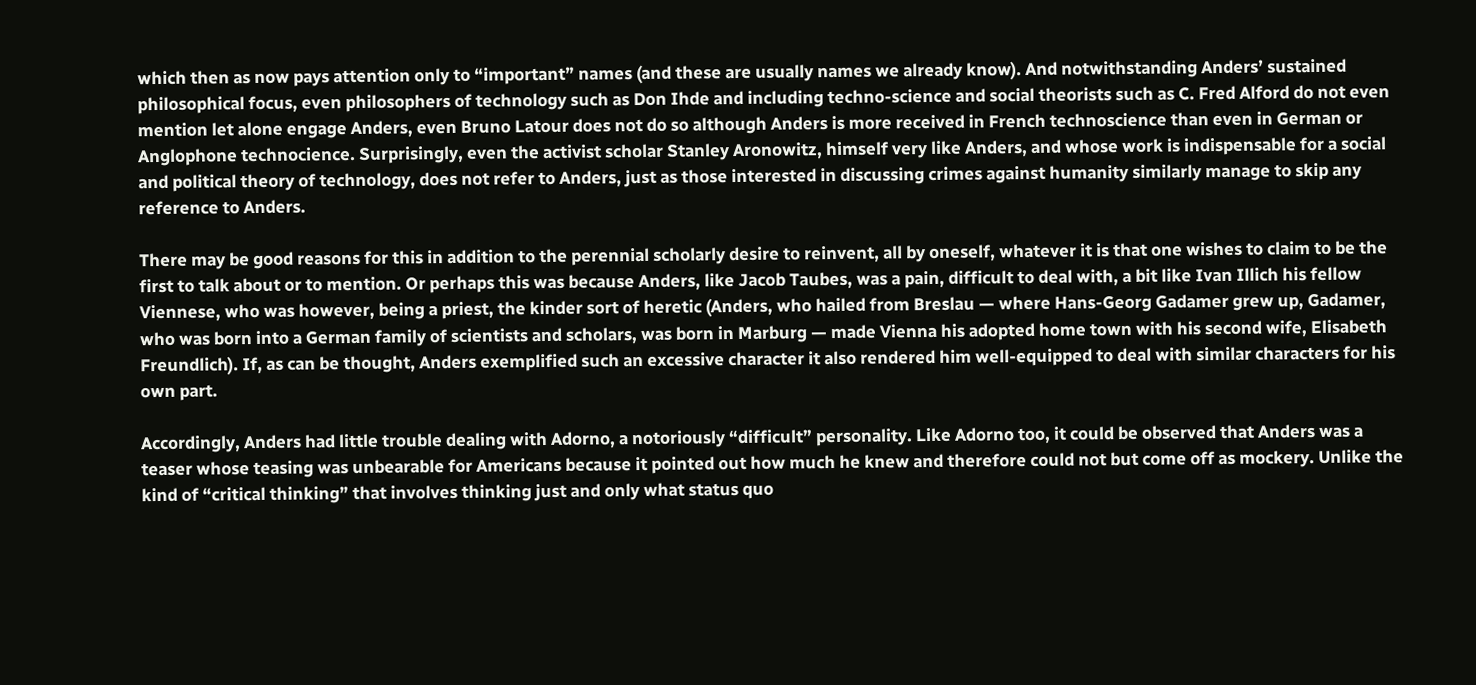which then as now pays attention only to “important” names (and these are usually names we already know). And notwithstanding Anders’ sustained philosophical focus, even philosophers of technology such as Don Ihde and including techno-science and social theorists such as C. Fred Alford do not even mention let alone engage Anders, even Bruno Latour does not do so although Anders is more received in French technoscience than even in German or Anglophone technocience. Surprisingly, even the activist scholar Stanley Aronowitz, himself very like Anders, and whose work is indispensable for a social and political theory of technology, does not refer to Anders, just as those interested in discussing crimes against humanity similarly manage to skip any reference to Anders.

There may be good reasons for this in addition to the perennial scholarly desire to reinvent, all by oneself, whatever it is that one wishes to claim to be the first to talk about or to mention. Or perhaps this was because Anders, like Jacob Taubes, was a pain, difficult to deal with, a bit like Ivan Illich his fellow Viennese, who was however, being a priest, the kinder sort of heretic (Anders, who hailed from Breslau — where Hans-Georg Gadamer grew up, Gadamer, who was born into a German family of scientists and scholars, was born in Marburg — made Vienna his adopted home town with his second wife, Elisabeth Freundlich). If, as can be thought, Anders exemplified such an excessive character it also rendered him well-equipped to deal with similar characters for his own part.

Accordingly, Anders had little trouble dealing with Adorno, a notoriously “difficult” personality. Like Adorno too, it could be observed that Anders was a teaser whose teasing was unbearable for Americans because it pointed out how much he knew and therefore could not but come off as mockery. Unlike the kind of “critical thinking” that involves thinking just and only what status quo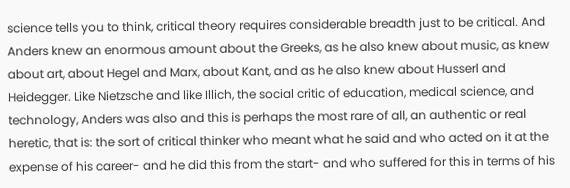science tells you to think, critical theory requires considerable breadth just to be critical. And Anders knew an enormous amount about the Greeks, as he also knew about music, as knew about art, about Hegel and Marx, about Kant, and as he also knew about Husserl and Heidegger. Like Nietzsche and like Illich, the social critic of education, medical science, and technology, Anders was also and this is perhaps the most rare of all, an authentic or real heretic, that is: the sort of critical thinker who meant what he said and who acted on it at the expense of his career- and he did this from the start- and who suffered for this in terms of his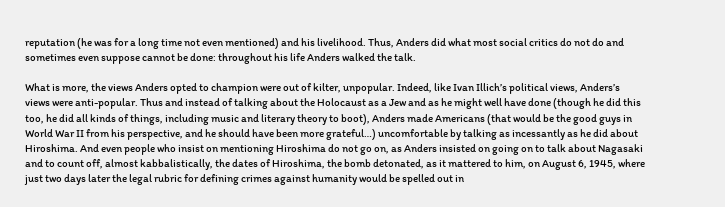reputation (he was for a long time not even mentioned) and his livelihood. Thus, Anders did what most social critics do not do and sometimes even suppose cannot be done: throughout his life Anders walked the talk.

What is more, the views Anders opted to champion were out of kilter, unpopular. Indeed, like Ivan Illich’s political views, Anders’s views were anti-popular. Thus and instead of talking about the Holocaust as a Jew and as he might well have done (though he did this too, he did all kinds of things, including music and literary theory to boot), Anders made Americans (that would be the good guys in World War II from his perspective, and he should have been more grateful…) uncomfortable by talking as incessantly as he did about Hiroshima. And even people who insist on mentioning Hiroshima do not go on, as Anders insisted on going on to talk about Nagasaki and to count off, almost kabbalistically, the dates of Hiroshima, the bomb detonated, as it mattered to him, on August 6, 1945, where just two days later the legal rubric for defining crimes against humanity would be spelled out in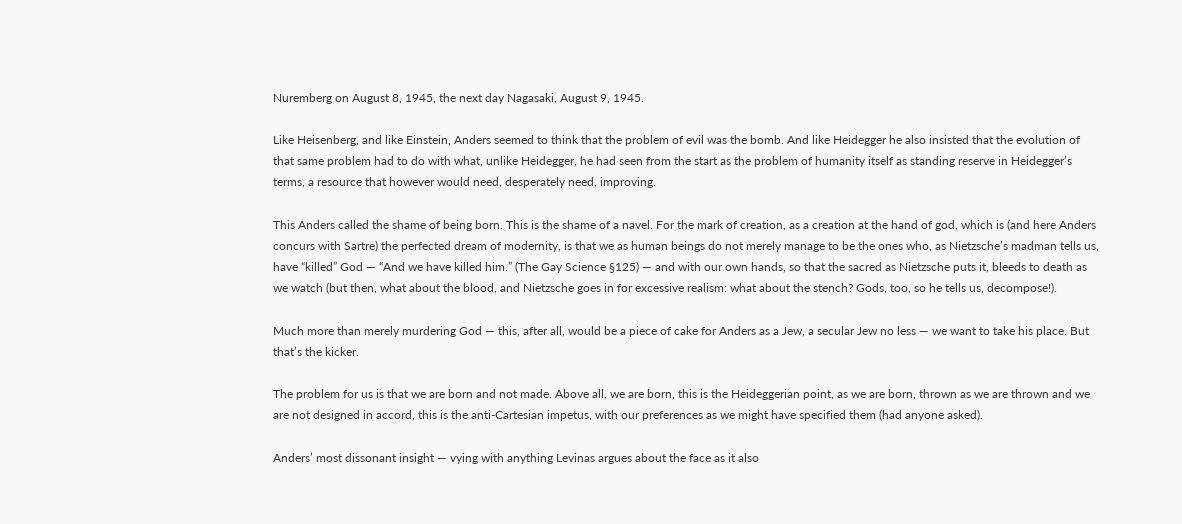Nuremberg on August 8, 1945, the next day Nagasaki, August 9, 1945.

Like Heisenberg, and like Einstein, Anders seemed to think that the problem of evil was the bomb. And like Heidegger he also insisted that the evolution of that same problem had to do with what, unlike Heidegger, he had seen from the start as the problem of humanity itself as standing reserve in Heidegger’s terms, a resource that however would need, desperately need, improving.

This Anders called the shame of being born. This is the shame of a navel. For the mark of creation, as a creation at the hand of god, which is (and here Anders concurs with Sartre) the perfected dream of modernity, is that we as human beings do not merely manage to be the ones who, as Nietzsche’s madman tells us, have “killed” God — “And we have killed him.” (The Gay Science §125) — and with our own hands, so that the sacred as Nietzsche puts it, bleeds to death as we watch (but then, what about the blood, and Nietzsche goes in for excessive realism: what about the stench? Gods, too, so he tells us, decompose!).

Much more than merely murdering God — this, after all, would be a piece of cake for Anders as a Jew, a secular Jew no less — we want to take his place. But that’s the kicker.

The problem for us is that we are born and not made. Above all, we are born, this is the Heideggerian point, as we are born, thrown as we are thrown and we are not designed in accord, this is the anti-Cartesian impetus, with our preferences as we might have specified them (had anyone asked).

Anders’ most dissonant insight — vying with anything Levinas argues about the face as it also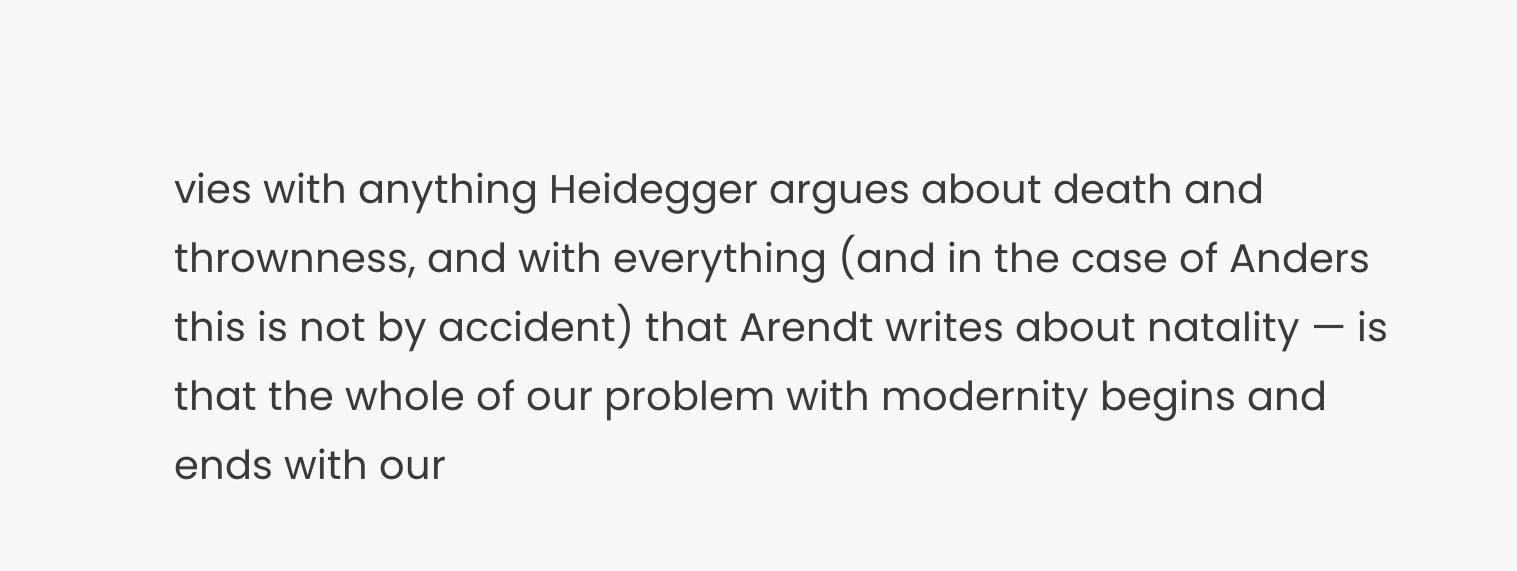vies with anything Heidegger argues about death and thrownness, and with everything (and in the case of Anders this is not by accident) that Arendt writes about natality — is that the whole of our problem with modernity begins and ends with our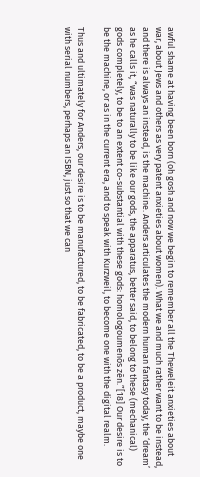awful shame at having been born (oh gosh and now we begin to remember all the Theweleit anxieties about war, about Jews and others as very patent anxieties about women). What we and much rather want to be instead, and there is always an instead, is the machine. Anders articulates the modern human fantasy today, the ‘dream’ as he calls it, “was naturally to be like our gods, the apparatus, better said, to belong to these (mechanical) gods completely, to be to an extent co-substantial with these gods: homologoumenōs zēn.”[18] Our desire is to be the machine, or as in the current era, and to speak with Kurzweil, to become one with the digital realm.

Thus and ultimately for Anders, our desire is to be manufactured, to be fabricated, to be a product, maybe one with serial numbers, perhaps an ISBN, just so that we can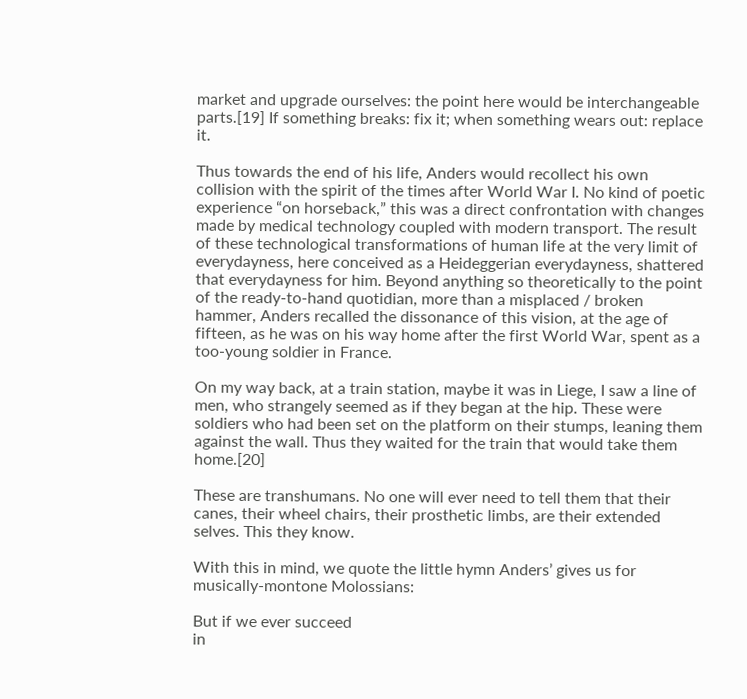market and upgrade ourselves: the point here would be interchangeable parts.[19] If something breaks: fix it; when something wears out: replace it.

Thus towards the end of his life, Anders would recollect his own collision with the spirit of the times after World War I. No kind of poetic experience “on horseback,” this was a direct confrontation with changes made by medical technology coupled with modern transport. The result of these technological transformations of human life at the very limit of everydayness, here conceived as a Heideggerian everydayness, shattered that everydayness for him. Beyond anything so theoretically to the point of the ready-to-hand quotidian, more than a misplaced / broken hammer, Anders recalled the dissonance of this vision, at the age of fifteen, as he was on his way home after the first World War, spent as a too-young soldier in France.

On my way back, at a train station, maybe it was in Liege, I saw a line of men, who strangely seemed as if they began at the hip. These were soldiers who had been set on the platform on their stumps, leaning them against the wall. Thus they waited for the train that would take them home.[20]

These are transhumans. No one will ever need to tell them that their canes, their wheel chairs, their prosthetic limbs, are their extended selves. This they know.

With this in mind, we quote the little hymn Anders’ gives us for musically-montone Molossians:

But if we ever succeed
in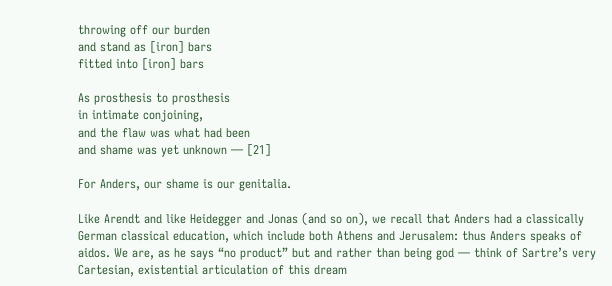throwing off our burden
and stand as [iron] bars
fitted into [iron] bars

As prosthesis to prosthesis
in intimate conjoining,
and the flaw was what had been
and shame was yet unknown — [21]

For Anders, our shame is our genitalia.

Like Arendt and like Heidegger and Jonas (and so on), we recall that Anders had a classically German classical education, which include both Athens and Jerusalem: thus Anders speaks of aidos. We are, as he says “no product” but and rather than being god — think of Sartre’s very Cartesian, existential articulation of this dream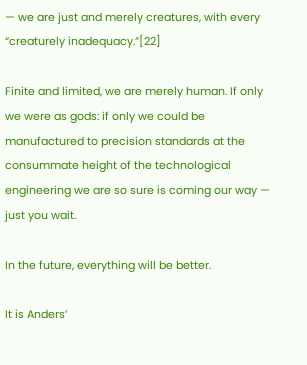— we are just and merely creatures, with every “creaturely inadequacy.”[22]

Finite and limited, we are merely human. If only we were as gods: if only we could be manufactured to precision standards at the consummate height of the technological engineering we are so sure is coming our way — just you wait.

In the future, everything will be better.

It is Anders’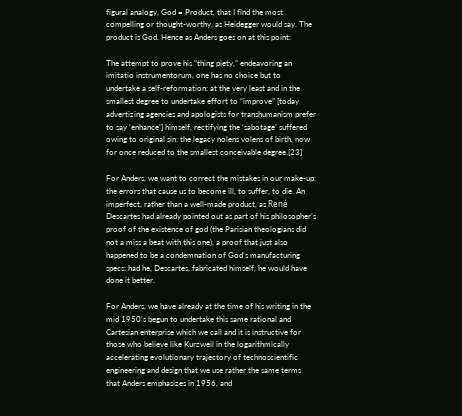figural analogy, God = Product, that I find the most compelling or thought-worthy, as Heidegger would say. The product is God. Hence as Anders goes on at this point:

The attempt to prove his “thing piety,” endeavoring an imitatio instrumentorum, one has no choice but to undertake a self-reformation: at the very least and in the smallest degree to undertake effort to “improve” [today advertizing agencies and apologists for transhumanism prefer to say ‘enhance’] himself, rectifying the ‘sabotage’ suffered owing to original sin: the legacy nolens volens of birth, now for once reduced to the smallest conceivable degree.[23]

For Anders, we want to correct the mistakes in our make-up: the errors that cause us to become ill, to suffer, to die. An imperfect, rather than a well-made product, as René Descartes had already pointed out as part of his philosopher’s proof of the existence of god (the Parisian theologians did not a miss a beat with this one), a proof that just also happened to be a condemnation of God’s manufacturing specs: had he, Descartes, fabricated himself, he would have done it better.

For Anders, we have already at the time of his writing in the mid 1950’s begun to undertake this same rational and Cartesian enterprise which we call and it is instructive for those who believe like Kurzweil in the logarithmically accelerating evolutionary trajectory of technoscientific engineering and design that we use rather the same terms that Anders emphasizes in 1956, and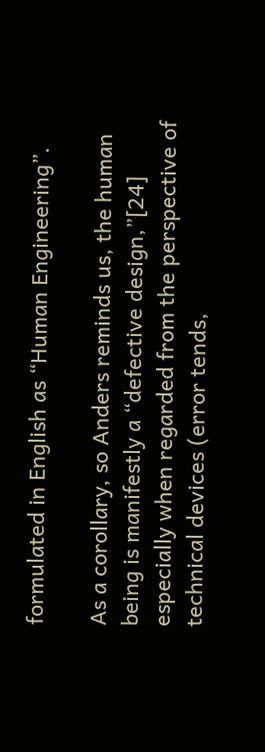formulated in English as “Human Engineering”.

As a corollary, so Anders reminds us, the human being is manifestly a “defective design,”[24] especially when regarded from the perspective of technical devices (error tends,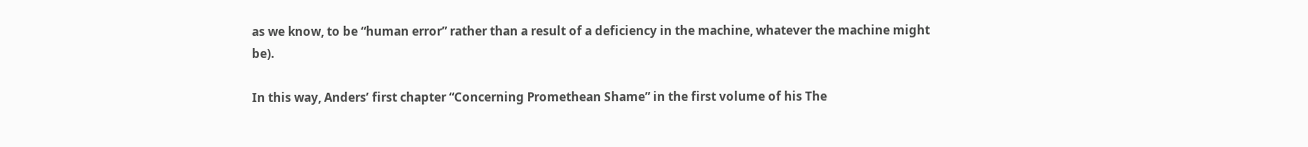as we know, to be “human error” rather than a result of a deficiency in the machine, whatever the machine might be).

In this way, Anders’ first chapter “Concerning Promethean Shame” in the first volume of his The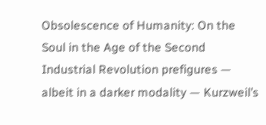Obsolescence of Humanity: On the Soul in the Age of the Second Industrial Revolution prefigures — albeit in a darker modality — Kurzweil’s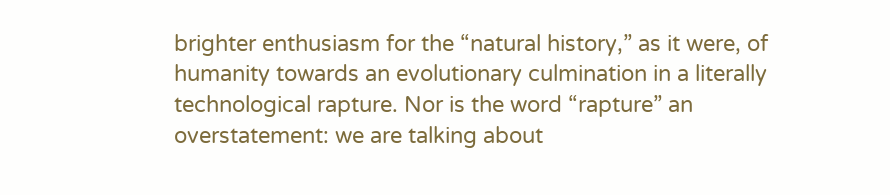brighter enthusiasm for the “natural history,” as it were, of humanity towards an evolutionary culmination in a literally technological rapture. Nor is the word “rapture” an overstatement: we are talking about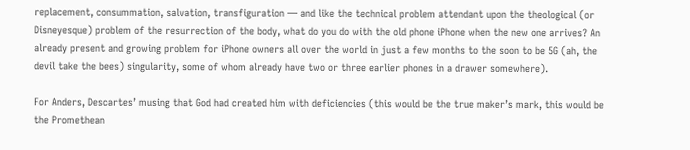replacement, consummation, salvation, transfiguration — and like the technical problem attendant upon the theological (or Disneyesque) problem of the resurrection of the body, what do you do with the old phone iPhone when the new one arrives? An already present and growing problem for iPhone owners all over the world in just a few months to the soon to be 5G (ah, the devil take the bees) singularity, some of whom already have two or three earlier phones in a drawer somewhere).

For Anders, Descartes’ musing that God had created him with deficiencies (this would be the true maker’s mark, this would be the Promethean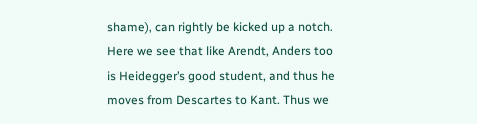shame), can rightly be kicked up a notch. Here we see that like Arendt, Anders too is Heidegger’s good student, and thus he moves from Descartes to Kant. Thus we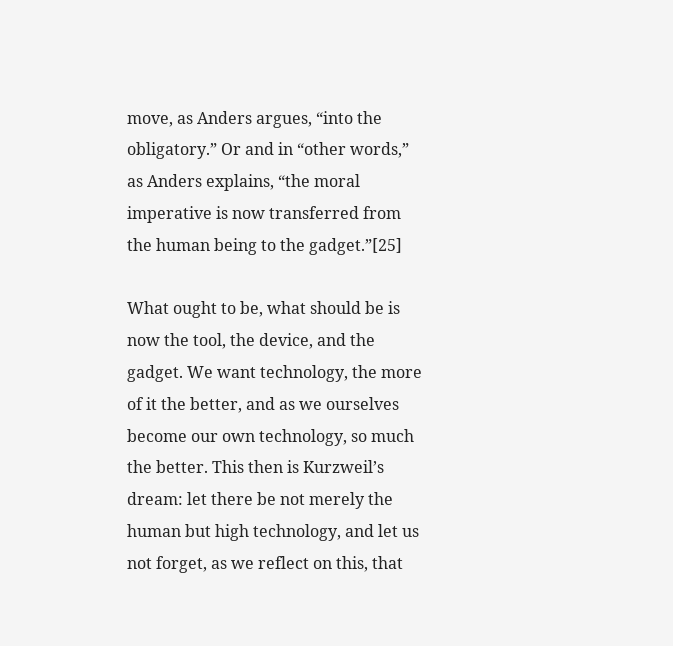move, as Anders argues, “into the obligatory.” Or and in “other words,” as Anders explains, “the moral imperative is now transferred from the human being to the gadget.”[25]

What ought to be, what should be is now the tool, the device, and the gadget. We want technology, the more of it the better, and as we ourselves become our own technology, so much the better. This then is Kurzweil’s dream: let there be not merely the human but high technology, and let us not forget, as we reflect on this, that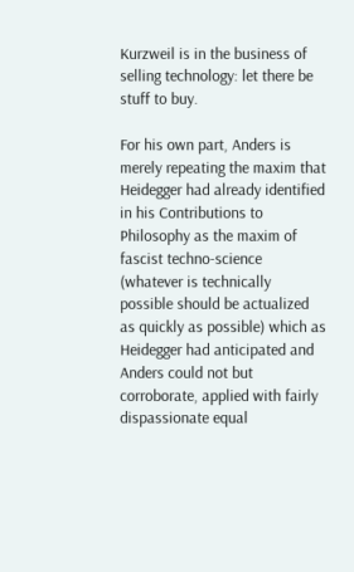Kurzweil is in the business of selling technology: let there be stuff to buy.

For his own part, Anders is merely repeating the maxim that Heidegger had already identified in his Contributions to Philosophy as the maxim of fascist techno-science (whatever is technically possible should be actualized as quickly as possible) which as Heidegger had anticipated and Anders could not but corroborate, applied with fairly dispassionate equal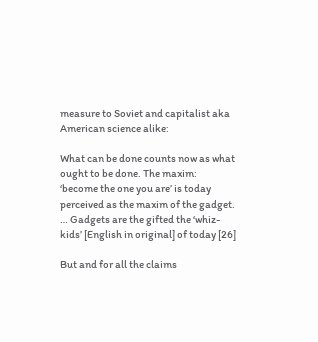measure to Soviet and capitalist aka American science alike:

What can be done counts now as what ought to be done. The maxim: ‘become the one you are’ is today perceived as the maxim of the gadget. … Gadgets are the gifted the ‘whiz-kids’ [English in original] of today [26]

But and for all the claims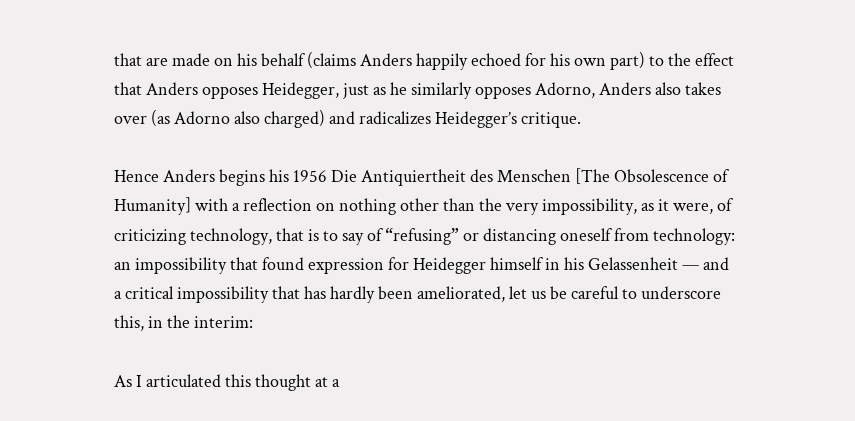that are made on his behalf (claims Anders happily echoed for his own part) to the effect that Anders opposes Heidegger, just as he similarly opposes Adorno, Anders also takes over (as Adorno also charged) and radicalizes Heidegger’s critique.

Hence Anders begins his 1956 Die Antiquiertheit des Menschen [The Obsolescence of Humanity] with a reflection on nothing other than the very impossibility, as it were, of criticizing technology, that is to say of “refusing” or distancing oneself from technology: an impossibility that found expression for Heidegger himself in his Gelassenheit — and a critical impossibility that has hardly been ameliorated, let us be careful to underscore this, in the interim:

As I articulated this thought at a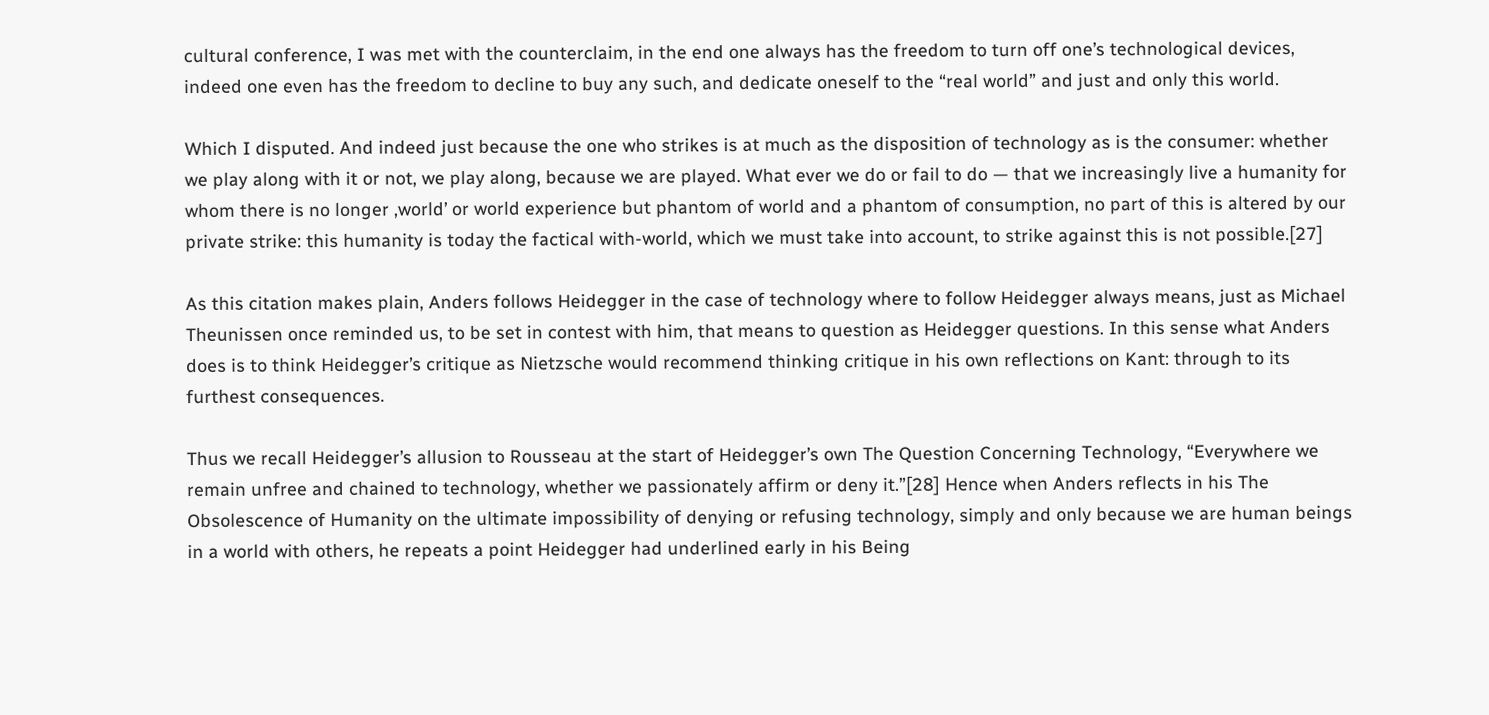cultural conference, I was met with the counterclaim, in the end one always has the freedom to turn off one’s technological devices, indeed one even has the freedom to decline to buy any such, and dedicate oneself to the “real world” and just and only this world.

Which I disputed. And indeed just because the one who strikes is at much as the disposition of technology as is the consumer: whether we play along with it or not, we play along, because we are played. What ever we do or fail to do — that we increasingly live a humanity for whom there is no longer ‚world’ or world experience but phantom of world and a phantom of consumption, no part of this is altered by our private strike: this humanity is today the factical with-world, which we must take into account, to strike against this is not possible.[27]

As this citation makes plain, Anders follows Heidegger in the case of technology where to follow Heidegger always means, just as Michael Theunissen once reminded us, to be set in contest with him, that means to question as Heidegger questions. In this sense what Anders does is to think Heidegger’s critique as Nietzsche would recommend thinking critique in his own reflections on Kant: through to its furthest consequences.

Thus we recall Heidegger’s allusion to Rousseau at the start of Heidegger’s own The Question Concerning Technology, “Everywhere we remain unfree and chained to technology, whether we passionately affirm or deny it.”[28] Hence when Anders reflects in his The Obsolescence of Humanity on the ultimate impossibility of denying or refusing technology, simply and only because we are human beings in a world with others, he repeats a point Heidegger had underlined early in his Being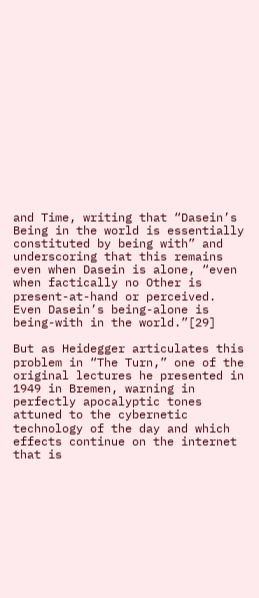and Time, writing that “Dasein’s Being in the world is essentially constituted by being with” and underscoring that this remains even when Dasein is alone, “even when factically no Other is present-at-hand or perceived. Even Dasein’s being-alone is being-with in the world.”[29]

But as Heidegger articulates this problem in “The Turn,” one of the original lectures he presented in 1949 in Bremen, warning in perfectly apocalyptic tones attuned to the cybernetic technology of the day and which effects continue on the internet that is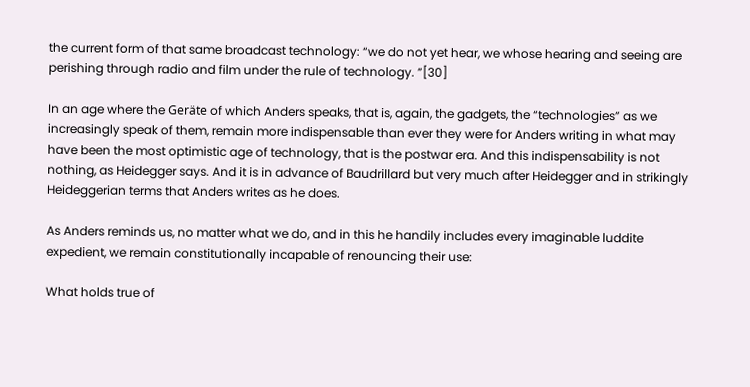the current form of that same broadcast technology: “we do not yet hear, we whose hearing and seeing are perishing through radio and film under the rule of technology. ”[30]

In an age where the Geräte of which Anders speaks, that is, again, the gadgets, the “technologies” as we increasingly speak of them, remain more indispensable than ever they were for Anders writing in what may have been the most optimistic age of technology, that is the postwar era. And this indispensability is not nothing, as Heidegger says. And it is in advance of Baudrillard but very much after Heidegger and in strikingly Heideggerian terms that Anders writes as he does.

As Anders reminds us, no matter what we do, and in this he handily includes every imaginable luddite expedient, we remain constitutionally incapable of renouncing their use:

What holds true of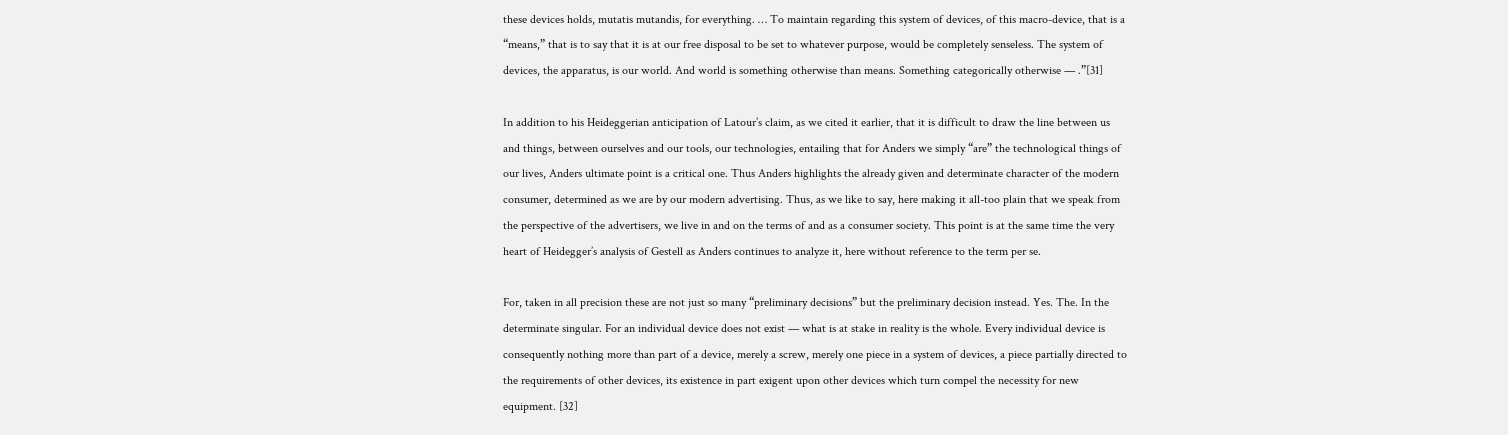these devices holds, mutatis mutandis, for everything. … To maintain regarding this system of devices, of this macro-device, that is a “means,” that is to say that it is at our free disposal to be set to whatever purpose, would be completely senseless. The system of devices, the apparatus, is our world. And world is something otherwise than means. Something categorically otherwise — .”[31]

In addition to his Heideggerian anticipation of Latour’s claim, as we cited it earlier, that it is difficult to draw the line between us and things, between ourselves and our tools, our technologies, entailing that for Anders we simply “are” the technological things of our lives, Anders ultimate point is a critical one. Thus Anders highlights the already given and determinate character of the modern consumer, determined as we are by our modern advertising. Thus, as we like to say, here making it all-too plain that we speak from the perspective of the advertisers, we live in and on the terms of and as a consumer society. This point is at the same time the very heart of Heidegger’s analysis of Gestell as Anders continues to analyze it, here without reference to the term per se.

For, taken in all precision these are not just so many “preliminary decisions” but the preliminary decision instead. Yes. The. In the determinate singular. For an individual device does not exist — what is at stake in reality is the whole. Every individual device is consequently nothing more than part of a device, merely a screw, merely one piece in a system of devices, a piece partially directed to the requirements of other devices, its existence in part exigent upon other devices which turn compel the necessity for new equipment. [32]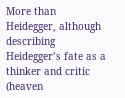More than Heidegger, although describing Heidegger’s fate as a thinker and critic (heaven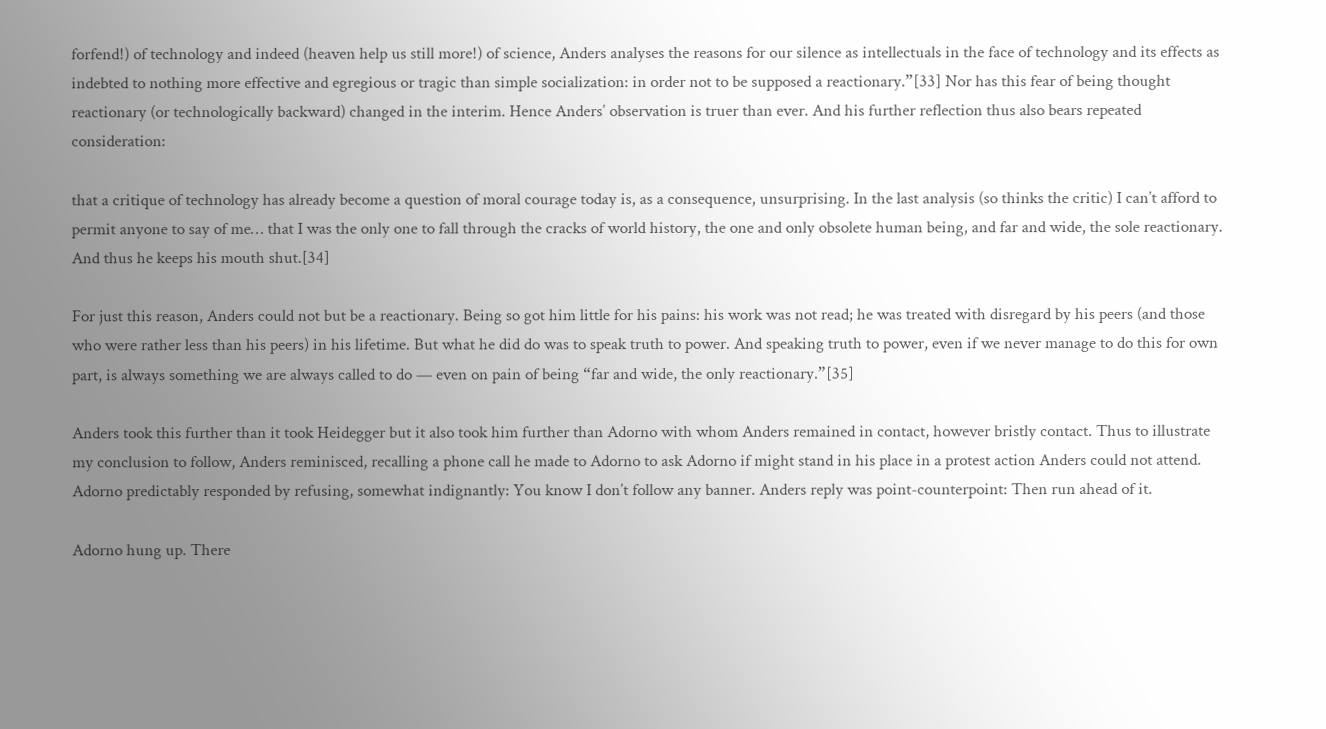forfend!) of technology and indeed (heaven help us still more!) of science, Anders analyses the reasons for our silence as intellectuals in the face of technology and its effects as indebted to nothing more effective and egregious or tragic than simple socialization: in order not to be supposed a reactionary.”[33] Nor has this fear of being thought reactionary (or technologically backward) changed in the interim. Hence Anders’ observation is truer than ever. And his further reflection thus also bears repeated consideration:

that a critique of technology has already become a question of moral courage today is, as a consequence, unsurprising. In the last analysis (so thinks the critic) I can’t afford to permit anyone to say of me… that I was the only one to fall through the cracks of world history, the one and only obsolete human being, and far and wide, the sole reactionary. And thus he keeps his mouth shut.[34]

For just this reason, Anders could not but be a reactionary. Being so got him little for his pains: his work was not read; he was treated with disregard by his peers (and those who were rather less than his peers) in his lifetime. But what he did do was to speak truth to power. And speaking truth to power, even if we never manage to do this for own part, is always something we are always called to do — even on pain of being “far and wide, the only reactionary.”[35]

Anders took this further than it took Heidegger but it also took him further than Adorno with whom Anders remained in contact, however bristly contact. Thus to illustrate my conclusion to follow, Anders reminisced, recalling a phone call he made to Adorno to ask Adorno if might stand in his place in a protest action Anders could not attend. Adorno predictably responded by refusing, somewhat indignantly: You know I don’t follow any banner. Anders reply was point-counterpoint: Then run ahead of it.

Adorno hung up. There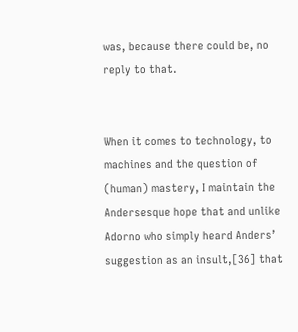was, because there could be, no reply to that.


When it comes to technology, to machines and the question of (human) mastery, I maintain the Andersesque hope that and unlike Adorno who simply heard Anders’ suggestion as an insult,[36] that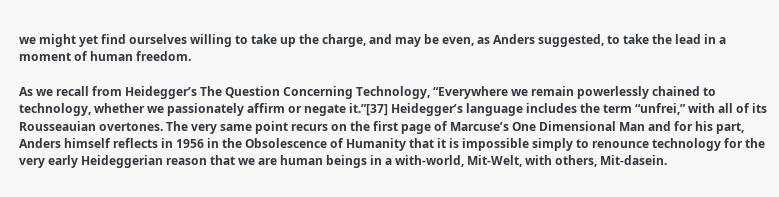we might yet find ourselves willing to take up the charge, and may be even, as Anders suggested, to take the lead in a moment of human freedom.

As we recall from Heidegger’s The Question Concerning Technology, “Everywhere we remain powerlessly chained to technology, whether we passionately affirm or negate it.”[37] Heidegger’s language includes the term “unfrei,” with all of its Rousseauian overtones. The very same point recurs on the first page of Marcuse’s One Dimensional Man and for his part, Anders himself reflects in 1956 in the Obsolescence of Humanity that it is impossible simply to renounce technology for the very early Heideggerian reason that we are human beings in a with-world, Mit-Welt, with others, Mit-dasein.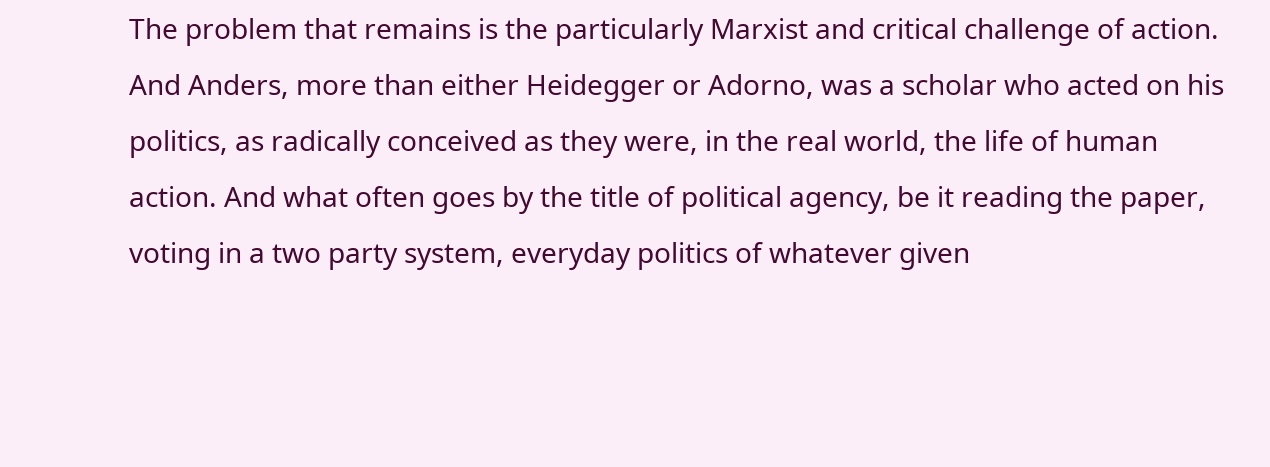The problem that remains is the particularly Marxist and critical challenge of action. And Anders, more than either Heidegger or Adorno, was a scholar who acted on his politics, as radically conceived as they were, in the real world, the life of human action. And what often goes by the title of political agency, be it reading the paper, voting in a two party system, everyday politics of whatever given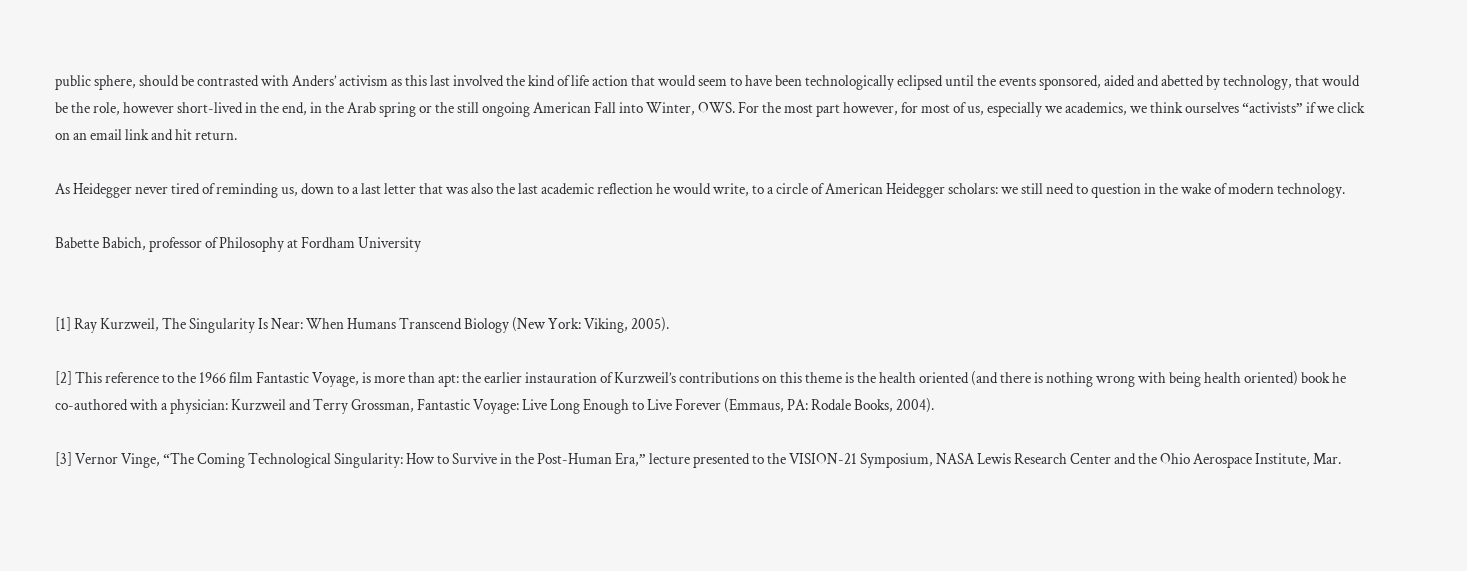public sphere, should be contrasted with Anders’ activism as this last involved the kind of life action that would seem to have been technologically eclipsed until the events sponsored, aided and abetted by technology, that would be the role, however short-lived in the end, in the Arab spring or the still ongoing American Fall into Winter, OWS. For the most part however, for most of us, especially we academics, we think ourselves “activists” if we click on an email link and hit return.

As Heidegger never tired of reminding us, down to a last letter that was also the last academic reflection he would write, to a circle of American Heidegger scholars: we still need to question in the wake of modern technology.

Babette Babich, professor of Philosophy at Fordham University


[1] Ray Kurzweil, The Singularity Is Near: When Humans Transcend Biology (New York: Viking, 2005).

[2] This reference to the 1966 film Fantastic Voyage, is more than apt: the earlier instauration of Kurzweil’s contributions on this theme is the health oriented (and there is nothing wrong with being health oriented) book he co-authored with a physician: Kurzweil and Terry Grossman, Fantastic Voyage: Live Long Enough to Live Forever (Emmaus, PA: Rodale Books, 2004).

[3] Vernor Vinge, “The Coming Technological Singularity: How to Survive in the Post-Human Era,” lecture presented to the VISION-21 Symposium, NASA Lewis Research Center and the Ohio Aerospace Institute, Mar.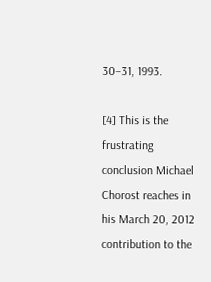30–31, 1993.

[4] This is the frustrating conclusion Michael Chorost reaches in his March 20, 2012 contribution to the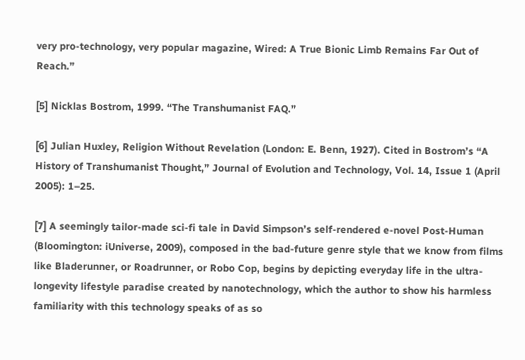very pro-technology, very popular magazine, Wired: A True Bionic Limb Remains Far Out of Reach.”

[5] Nicklas Bostrom, 1999. “The Transhumanist FAQ.”

[6] Julian Huxley, Religion Without Revelation (London: E. Benn, 1927). Cited in Bostrom’s “A History of Transhumanist Thought,” Journal of Evolution and Technology, Vol. 14, Issue 1 (April 2005): 1–25.

[7] A seemingly tailor-made sci-fi tale in David Simpson’s self-rendered e-novel Post-Human (Bloomington: iUniverse, 2009), composed in the bad-future genre style that we know from films like Bladerunner, or Roadrunner, or Robo Cop, begins by depicting everyday life in the ultra-longevity lifestyle paradise created by nanotechnology, which the author to show his harmless familiarity with this technology speaks of as so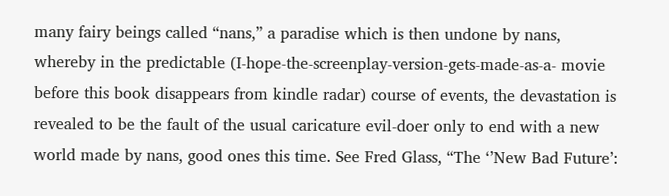many fairy beings called “nans,” a paradise which is then undone by nans, whereby in the predictable (I-hope-the-screenplay-version-gets-made-as-a- movie before this book disappears from kindle radar) course of events, the devastation is revealed to be the fault of the usual caricature evil-doer only to end with a new world made by nans, good ones this time. See Fred Glass, “The ‘’New Bad Future’: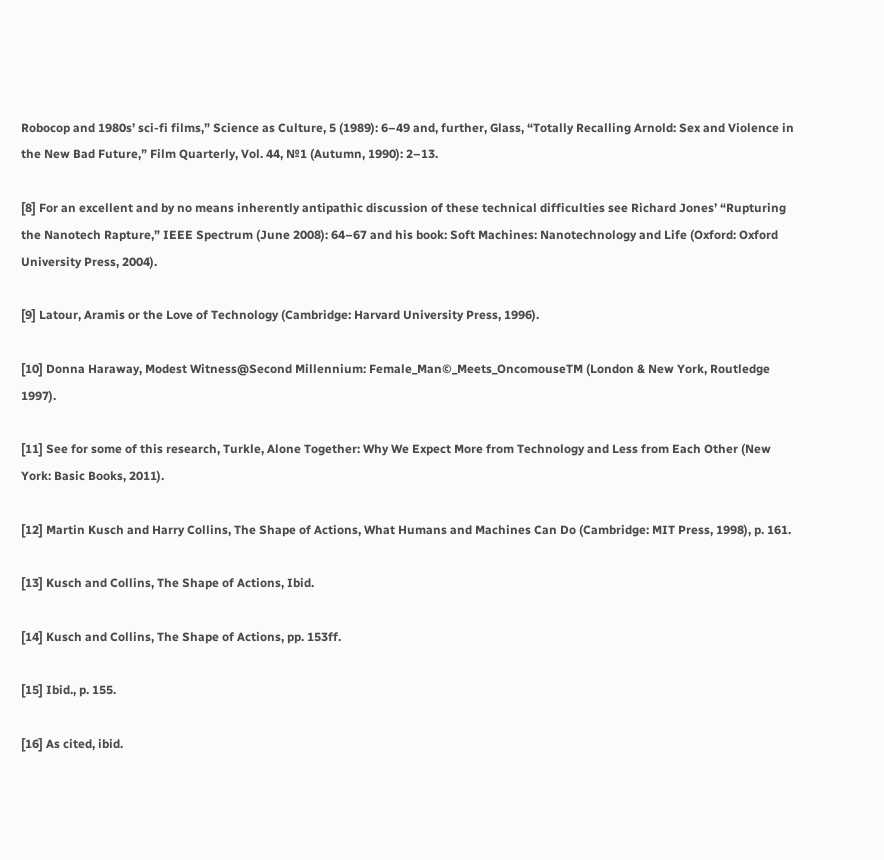Robocop and 1980s’ sci-fi films,” Science as Culture, 5 (1989): 6–49 and, further, Glass, “Totally Recalling Arnold: Sex and Violence in the New Bad Future,” Film Quarterly, Vol. 44, №1 (Autumn, 1990): 2–13.

[8] For an excellent and by no means inherently antipathic discussion of these technical difficulties see Richard Jones’ “Rupturing the Nanotech Rapture,” IEEE Spectrum (June 2008): 64–67 and his book: Soft Machines: Nanotechnology and Life (Oxford: Oxford University Press, 2004).

[9] Latour, Aramis or the Love of Technology (Cambridge: Harvard University Press, 1996).

[10] Donna Haraway, Modest Witness@Second Millennium: Female_Man©_Meets_OncomouseTM (London & New York, Routledge 1997).

[11] See for some of this research, Turkle, Alone Together: Why We Expect More from Technology and Less from Each Other (New York: Basic Books, 2011).

[12] Martin Kusch and Harry Collins, The Shape of Actions, What Humans and Machines Can Do (Cambridge: MIT Press, 1998), p. 161.

[13] Kusch and Collins, The Shape of Actions, Ibid.

[14] Kusch and Collins, The Shape of Actions, pp. 153ff.

[15] Ibid., p. 155.

[16] As cited, ibid.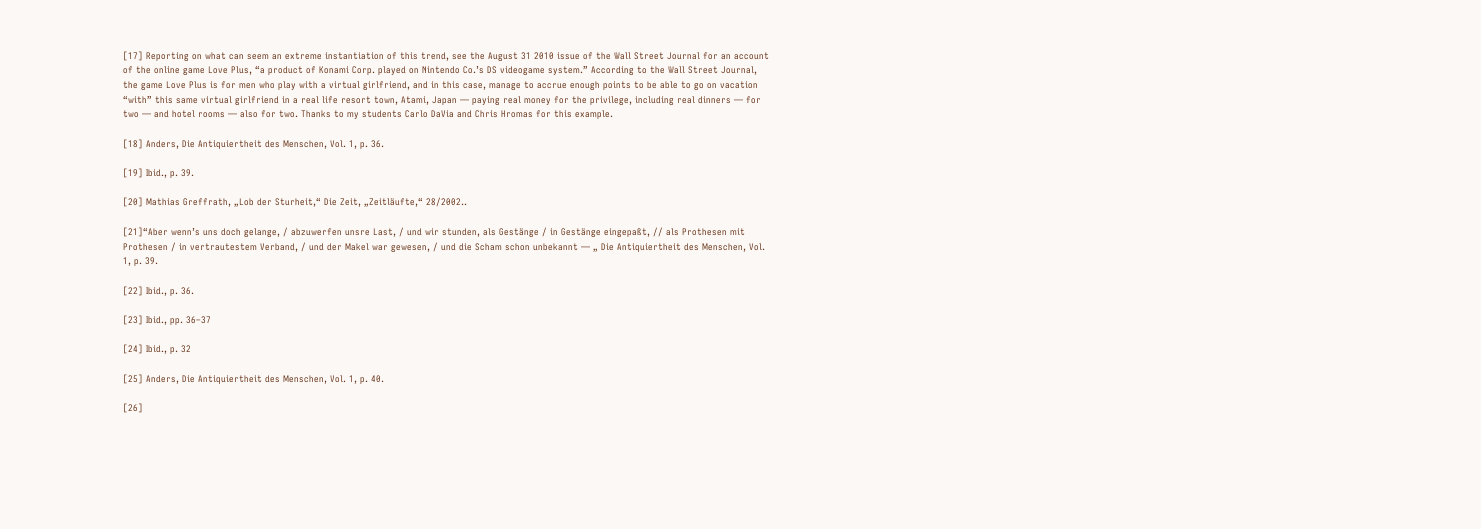[17] Reporting on what can seem an extreme instantiation of this trend, see the August 31 2010 issue of the Wall Street Journal for an account of the online game Love Plus, “a product of Konami Corp. played on Nintendo Co.’s DS videogame system.” According to the Wall Street Journal, the game Love Plus is for men who play with a virtual girlfriend, and in this case, manage to accrue enough points to be able to go on vacation “with” this same virtual girlfriend in a real life resort town, Atami, Japan — paying real money for the privilege, including real dinners — for two — and hotel rooms — also for two. Thanks to my students Carlo DaVia and Chris Hromas for this example.

[18] Anders, Die Antiquiertheit des Menschen, Vol. 1, p. 36.

[19] Ibid., p. 39.

[20] Mathias Greffrath, „Lob der Sturheit,“ Die Zeit, „Zeitläufte,“ 28/2002..

[21]“Aber wenn’s uns doch gelange, / abzuwerfen unsre Last, / und wir stunden, als Gestänge / in Gestänge eingepaßt, // als Prothesen mit Prothesen / in vertrautestem Verband, / und der Makel war gewesen, / und die Scham schon unbekannt — „ Die Antiquiertheit des Menschen, Vol. 1, p. 39.

[22] Ibid., p. 36.

[23] Ibid., pp. 36–37

[24] Ibid., p. 32

[25] Anders, Die Antiquiertheit des Menschen, Vol. 1, p. 40.

[26]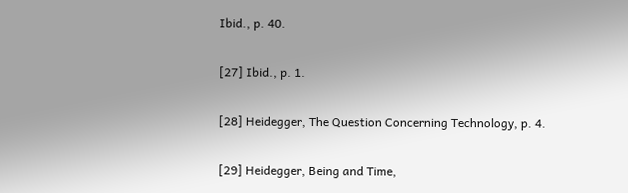Ibid., p. 40.

[27] Ibid., p. 1.

[28] Heidegger, The Question Concerning Technology, p. 4.

[29] Heidegger, Being and Time,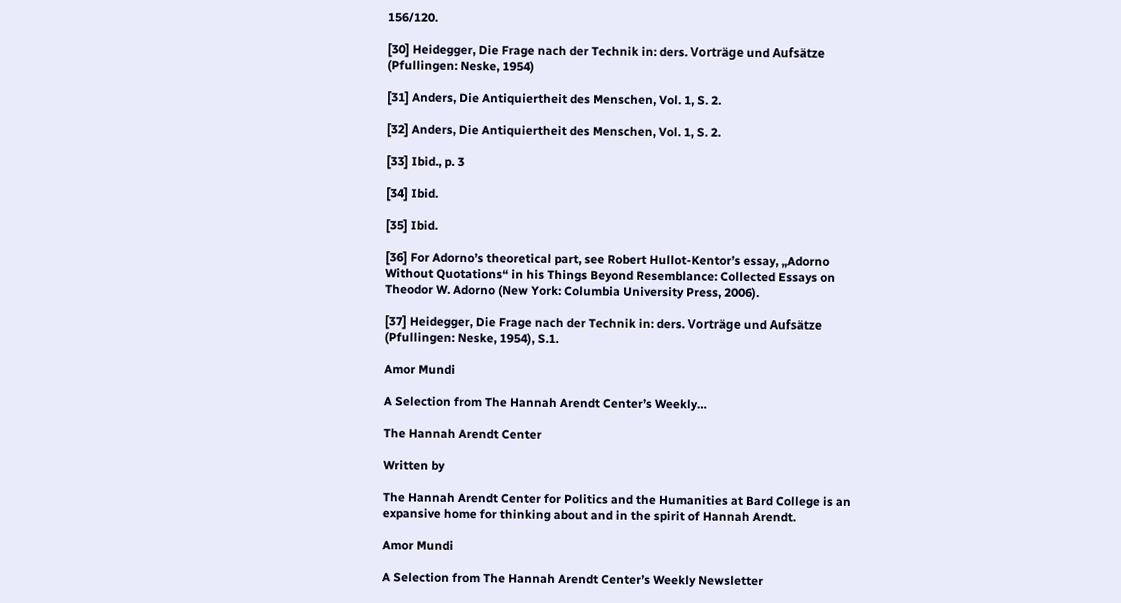156/120.

[30] Heidegger, Die Frage nach der Technik in: ders. Vorträge und Aufsätze (Pfullingen: Neske, 1954)

[31] Anders, Die Antiquiertheit des Menschen, Vol. 1, S. 2.

[32] Anders, Die Antiquiertheit des Menschen, Vol. 1, S. 2.

[33] Ibid., p. 3

[34] Ibid.

[35] Ibid.

[36] For Adorno’s theoretical part, see Robert Hullot-Kentor’s essay, „Adorno Without Quotations“ in his Things Beyond Resemblance: Collected Essays on Theodor W. Adorno (New York: Columbia University Press, 2006).

[37] Heidegger, Die Frage nach der Technik in: ders. Vorträge und Aufsätze (Pfullingen: Neske, 1954), S.1.

Amor Mundi

A Selection from The Hannah Arendt Center’s Weekly…

The Hannah Arendt Center

Written by

The Hannah Arendt Center for Politics and the Humanities at Bard College is an expansive home for thinking about and in the spirit of Hannah Arendt.

Amor Mundi

A Selection from The Hannah Arendt Center’s Weekly Newsletter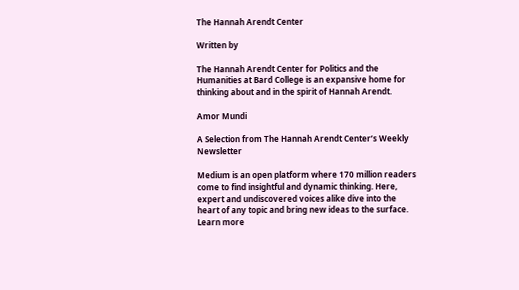The Hannah Arendt Center

Written by

The Hannah Arendt Center for Politics and the Humanities at Bard College is an expansive home for thinking about and in the spirit of Hannah Arendt.

Amor Mundi

A Selection from The Hannah Arendt Center’s Weekly Newsletter

Medium is an open platform where 170 million readers come to find insightful and dynamic thinking. Here, expert and undiscovered voices alike dive into the heart of any topic and bring new ideas to the surface. Learn more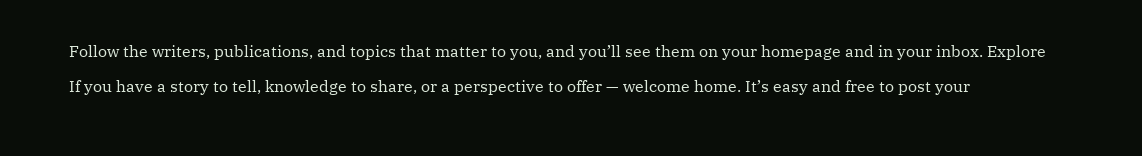Follow the writers, publications, and topics that matter to you, and you’ll see them on your homepage and in your inbox. Explore

If you have a story to tell, knowledge to share, or a perspective to offer — welcome home. It’s easy and free to post your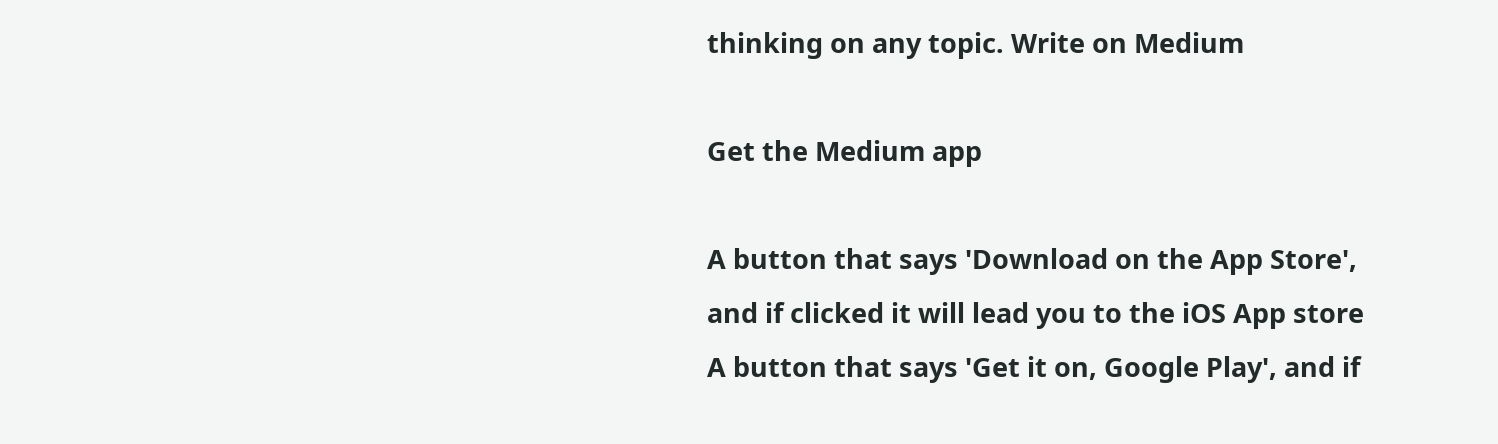thinking on any topic. Write on Medium

Get the Medium app

A button that says 'Download on the App Store', and if clicked it will lead you to the iOS App store
A button that says 'Get it on, Google Play', and if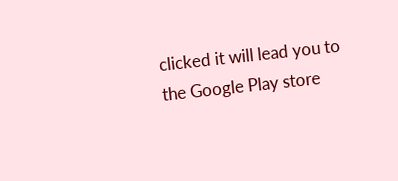clicked it will lead you to the Google Play store